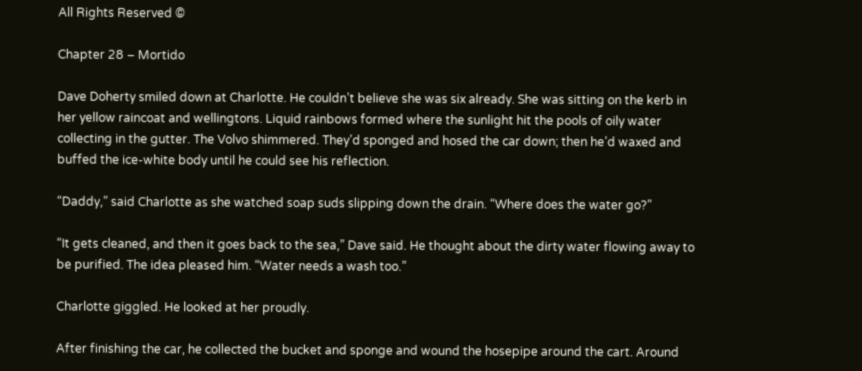All Rights Reserved ©

Chapter 28 – Mortido

Dave Doherty smiled down at Charlotte. He couldn’t believe she was six already. She was sitting on the kerb in her yellow raincoat and wellingtons. Liquid rainbows formed where the sunlight hit the pools of oily water collecting in the gutter. The Volvo shimmered. They’d sponged and hosed the car down; then he’d waxed and buffed the ice-white body until he could see his reflection.

“Daddy,” said Charlotte as she watched soap suds slipping down the drain. “Where does the water go?”

“It gets cleaned, and then it goes back to the sea,” Dave said. He thought about the dirty water flowing away to be purified. The idea pleased him. “Water needs a wash too.”

Charlotte giggled. He looked at her proudly.

After finishing the car, he collected the bucket and sponge and wound the hosepipe around the cart. Around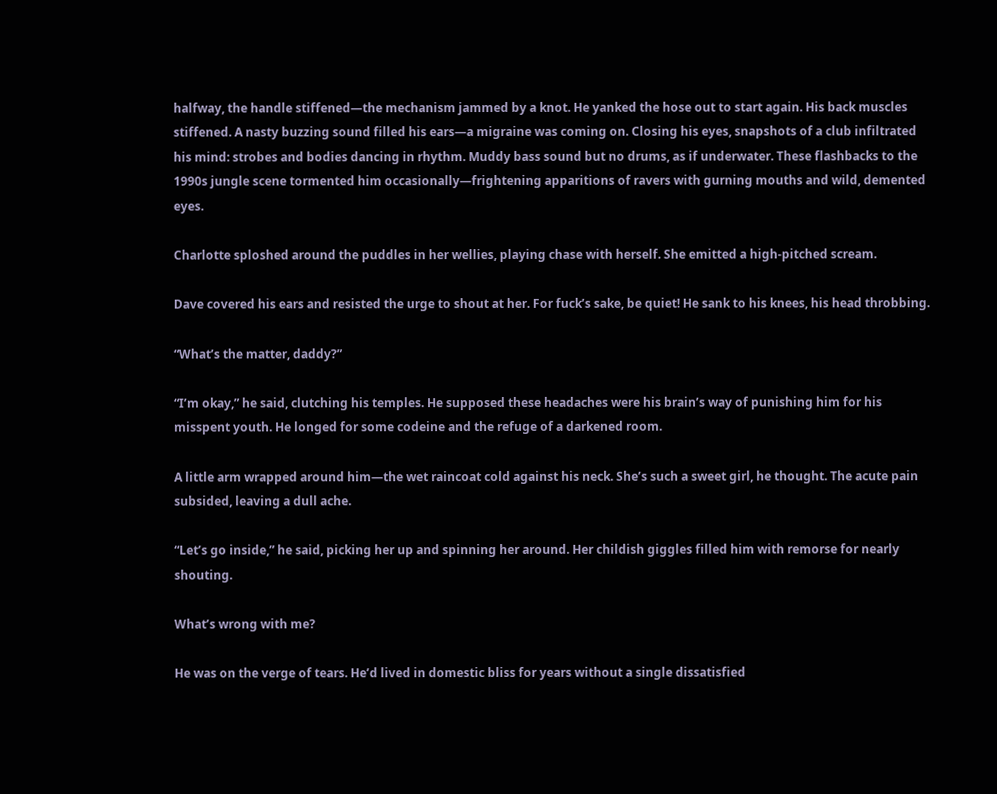halfway, the handle stiffened—the mechanism jammed by a knot. He yanked the hose out to start again. His back muscles stiffened. A nasty buzzing sound filled his ears—a migraine was coming on. Closing his eyes, snapshots of a club infiltrated his mind: strobes and bodies dancing in rhythm. Muddy bass sound but no drums, as if underwater. These flashbacks to the 1990s jungle scene tormented him occasionally—frightening apparitions of ravers with gurning mouths and wild, demented eyes.

Charlotte sploshed around the puddles in her wellies, playing chase with herself. She emitted a high-pitched scream.

Dave covered his ears and resisted the urge to shout at her. For fuck’s sake, be quiet! He sank to his knees, his head throbbing.

“What’s the matter, daddy?”

“I’m okay,” he said, clutching his temples. He supposed these headaches were his brain’s way of punishing him for his misspent youth. He longed for some codeine and the refuge of a darkened room.

A little arm wrapped around him—the wet raincoat cold against his neck. She’s such a sweet girl, he thought. The acute pain subsided, leaving a dull ache.

“Let’s go inside,” he said, picking her up and spinning her around. Her childish giggles filled him with remorse for nearly shouting.

What’s wrong with me?

He was on the verge of tears. He’d lived in domestic bliss for years without a single dissatisfied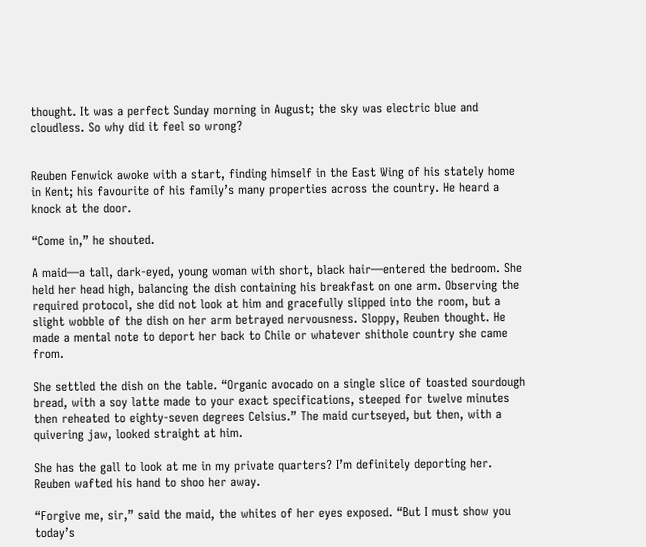thought. It was a perfect Sunday morning in August; the sky was electric blue and cloudless. So why did it feel so wrong?


Reuben Fenwick awoke with a start, finding himself in the East Wing of his stately home in Kent; his favourite of his family’s many properties across the country. He heard a knock at the door.

“Come in,” he shouted.

A maid—a tall, dark-eyed, young woman with short, black hair—entered the bedroom. She held her head high, balancing the dish containing his breakfast on one arm. Observing the required protocol, she did not look at him and gracefully slipped into the room, but a slight wobble of the dish on her arm betrayed nervousness. Sloppy, Reuben thought. He made a mental note to deport her back to Chile or whatever shithole country she came from.

She settled the dish on the table. “Organic avocado on a single slice of toasted sourdough bread, with a soy latte made to your exact specifications, steeped for twelve minutes then reheated to eighty-seven degrees Celsius.” The maid curtseyed, but then, with a quivering jaw, looked straight at him.

She has the gall to look at me in my private quarters? I’m definitely deporting her. Reuben wafted his hand to shoo her away.

“Forgive me, sir,” said the maid, the whites of her eyes exposed. “But I must show you today’s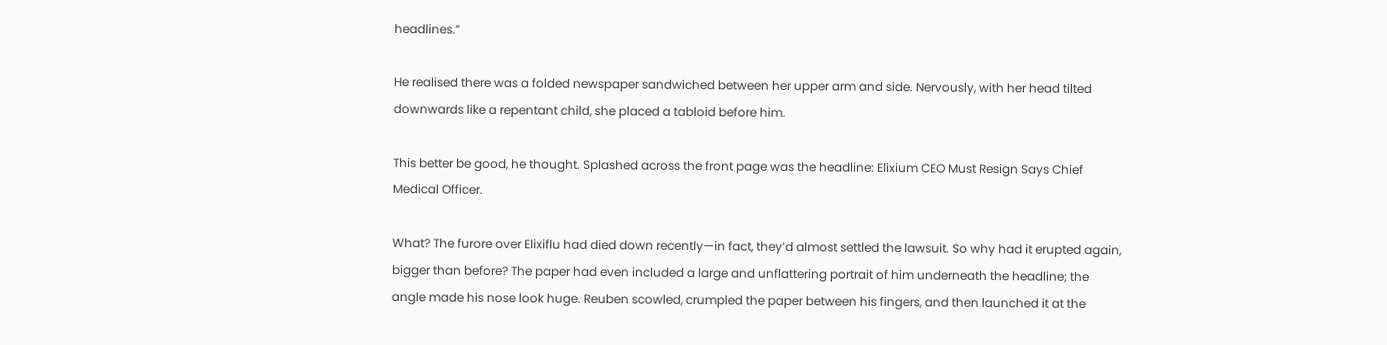headlines.”

He realised there was a folded newspaper sandwiched between her upper arm and side. Nervously, with her head tilted downwards like a repentant child, she placed a tabloid before him.

This better be good, he thought. Splashed across the front page was the headline: Elixium CEO Must Resign Says Chief Medical Officer.

What? The furore over Elixiflu had died down recently—in fact, they’d almost settled the lawsuit. So why had it erupted again, bigger than before? The paper had even included a large and unflattering portrait of him underneath the headline; the angle made his nose look huge. Reuben scowled, crumpled the paper between his fingers, and then launched it at the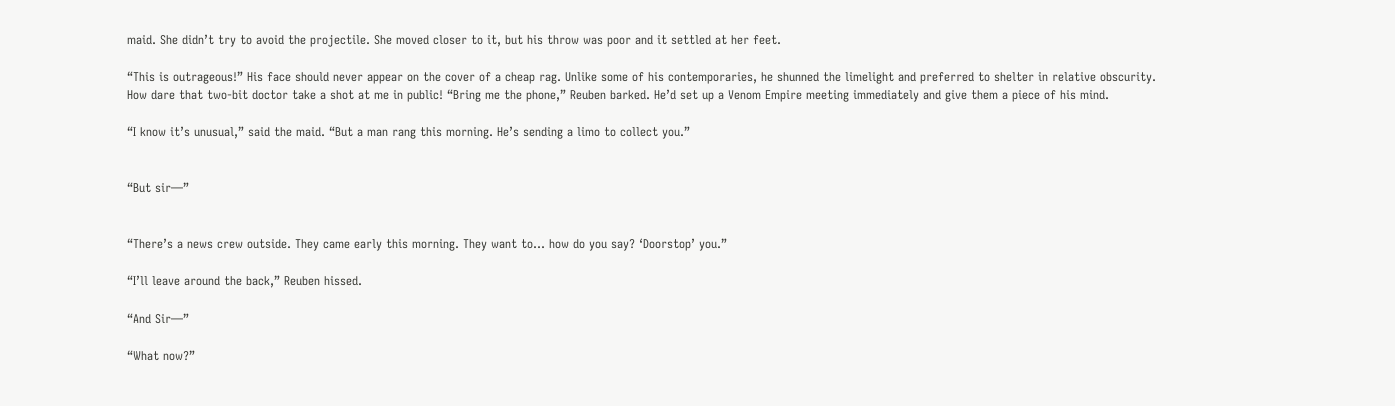maid. She didn’t try to avoid the projectile. She moved closer to it, but his throw was poor and it settled at her feet.

“This is outrageous!” His face should never appear on the cover of a cheap rag. Unlike some of his contemporaries, he shunned the limelight and preferred to shelter in relative obscurity. How dare that two-bit doctor take a shot at me in public! “Bring me the phone,” Reuben barked. He’d set up a Venom Empire meeting immediately and give them a piece of his mind.

“I know it’s unusual,” said the maid. “But a man rang this morning. He’s sending a limo to collect you.”


“But sir—”


“There’s a news crew outside. They came early this morning. They want to… how do you say? ‘Doorstop’ you.”

“I’ll leave around the back,” Reuben hissed.

“And Sir—”

“What now?”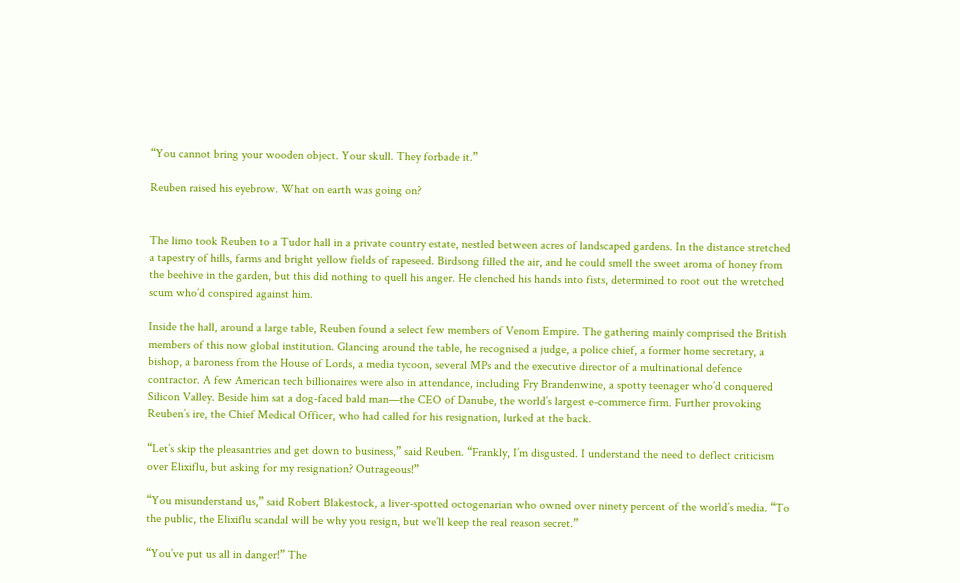“You cannot bring your wooden object. Your skull. They forbade it.”

Reuben raised his eyebrow. What on earth was going on?


The limo took Reuben to a Tudor hall in a private country estate, nestled between acres of landscaped gardens. In the distance stretched a tapestry of hills, farms and bright yellow fields of rapeseed. Birdsong filled the air, and he could smell the sweet aroma of honey from the beehive in the garden, but this did nothing to quell his anger. He clenched his hands into fists, determined to root out the wretched scum who’d conspired against him.

Inside the hall, around a large table, Reuben found a select few members of Venom Empire. The gathering mainly comprised the British members of this now global institution. Glancing around the table, he recognised a judge, a police chief, a former home secretary, a bishop, a baroness from the House of Lords, a media tycoon, several MPs and the executive director of a multinational defence contractor. A few American tech billionaires were also in attendance, including Fry Brandenwine, a spotty teenager who’d conquered Silicon Valley. Beside him sat a dog-faced bald man—the CEO of Danube, the world’s largest e-commerce firm. Further provoking Reuben’s ire, the Chief Medical Officer, who had called for his resignation, lurked at the back.

“Let’s skip the pleasantries and get down to business,” said Reuben. “Frankly, I’m disgusted. I understand the need to deflect criticism over Elixiflu, but asking for my resignation? Outrageous!”

“You misunderstand us,” said Robert Blakestock, a liver-spotted octogenarian who owned over ninety percent of the world’s media. “To the public, the Elixiflu scandal will be why you resign, but we’ll keep the real reason secret.”

“You’ve put us all in danger!” The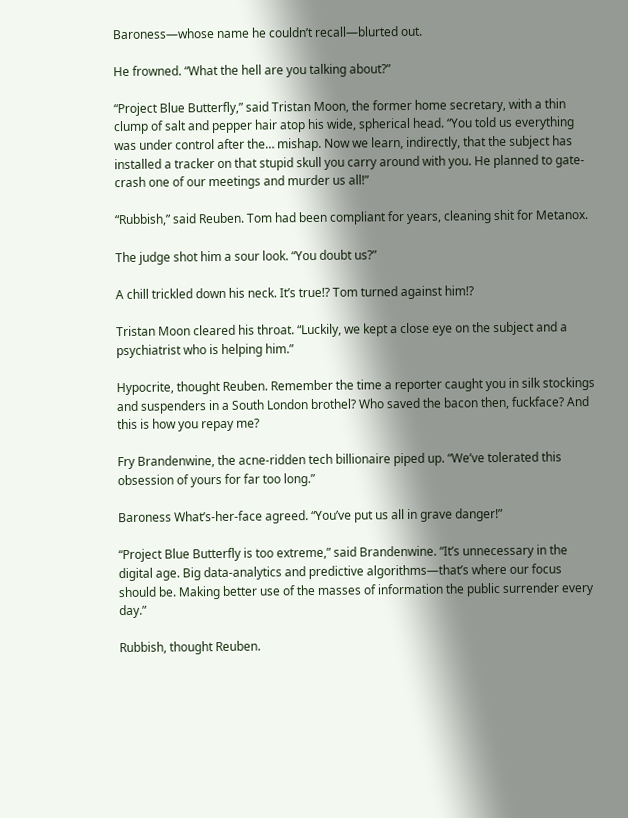Baroness—whose name he couldn’t recall—blurted out.

He frowned. “What the hell are you talking about?”

“Project Blue Butterfly,” said Tristan Moon, the former home secretary, with a thin clump of salt and pepper hair atop his wide, spherical head. “You told us everything was under control after the… mishap. Now we learn, indirectly, that the subject has installed a tracker on that stupid skull you carry around with you. He planned to gate-crash one of our meetings and murder us all!”

“Rubbish,” said Reuben. Tom had been compliant for years, cleaning shit for Metanox.

The judge shot him a sour look. “You doubt us?”

A chill trickled down his neck. It’s true!? Tom turned against him!?

Tristan Moon cleared his throat. “Luckily, we kept a close eye on the subject and a psychiatrist who is helping him.”

Hypocrite, thought Reuben. Remember the time a reporter caught you in silk stockings and suspenders in a South London brothel? Who saved the bacon then, fuckface? And this is how you repay me?

Fry Brandenwine, the acne-ridden tech billionaire piped up. “We’ve tolerated this obsession of yours for far too long.”

Baroness What’s-her-face agreed. “You’ve put us all in grave danger!”

“Project Blue Butterfly is too extreme,” said Brandenwine. “It’s unnecessary in the digital age. Big data-analytics and predictive algorithms—that’s where our focus should be. Making better use of the masses of information the public surrender every day.”

Rubbish, thought Reuben.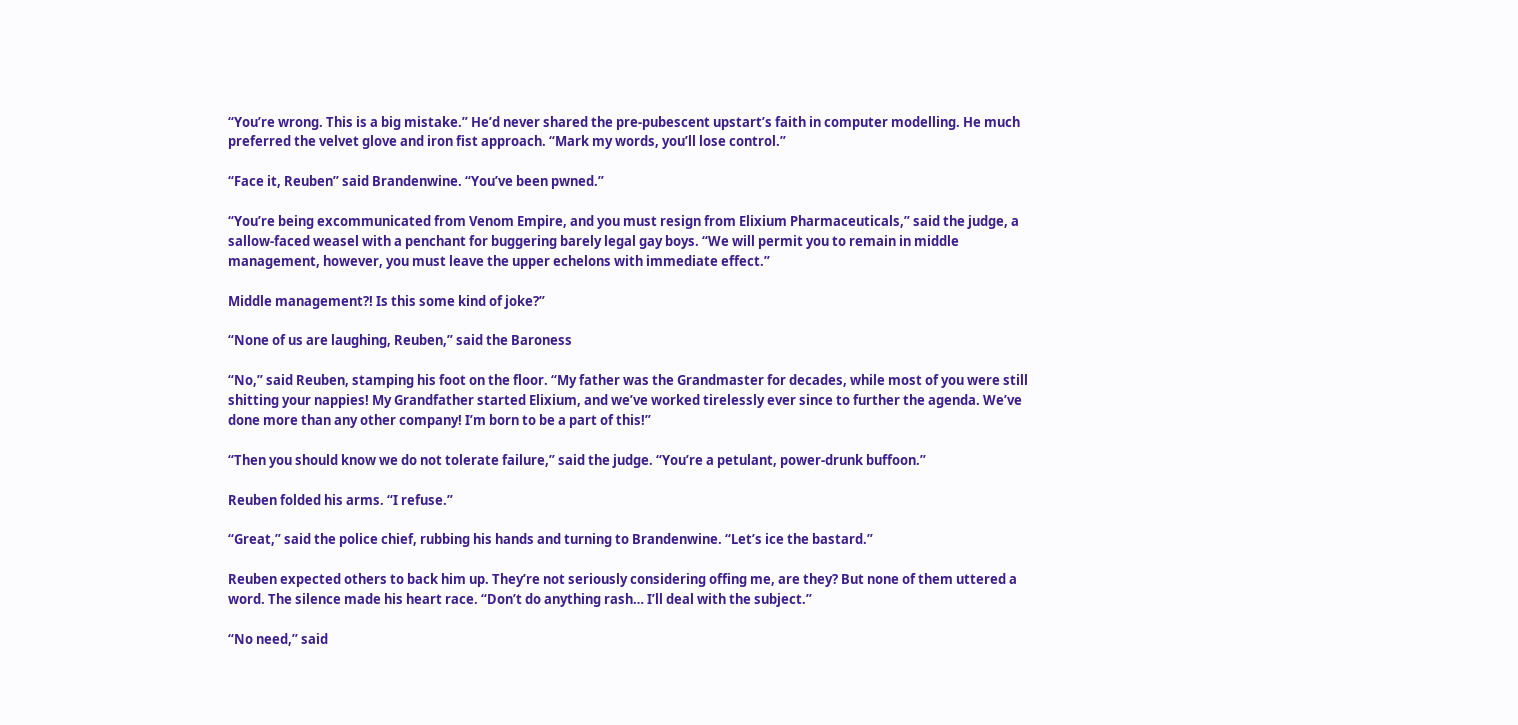“You’re wrong. This is a big mistake.” He’d never shared the pre-pubescent upstart’s faith in computer modelling. He much preferred the velvet glove and iron fist approach. “Mark my words, you’ll lose control.”

“Face it, Reuben” said Brandenwine. “You’ve been pwned.”

“You’re being excommunicated from Venom Empire, and you must resign from Elixium Pharmaceuticals,” said the judge, a sallow-faced weasel with a penchant for buggering barely legal gay boys. “We will permit you to remain in middle management, however, you must leave the upper echelons with immediate effect.”

Middle management?! Is this some kind of joke?”

“None of us are laughing, Reuben,” said the Baroness

“No,” said Reuben, stamping his foot on the floor. “My father was the Grandmaster for decades, while most of you were still shitting your nappies! My Grandfather started Elixium, and we’ve worked tirelessly ever since to further the agenda. We’ve done more than any other company! I’m born to be a part of this!”

“Then you should know we do not tolerate failure,” said the judge. “You’re a petulant, power-drunk buffoon.”

Reuben folded his arms. “I refuse.”

“Great,” said the police chief, rubbing his hands and turning to Brandenwine. “Let’s ice the bastard.”

Reuben expected others to back him up. They’re not seriously considering offing me, are they? But none of them uttered a word. The silence made his heart race. “Don’t do anything rash… I’ll deal with the subject.”

“No need,” said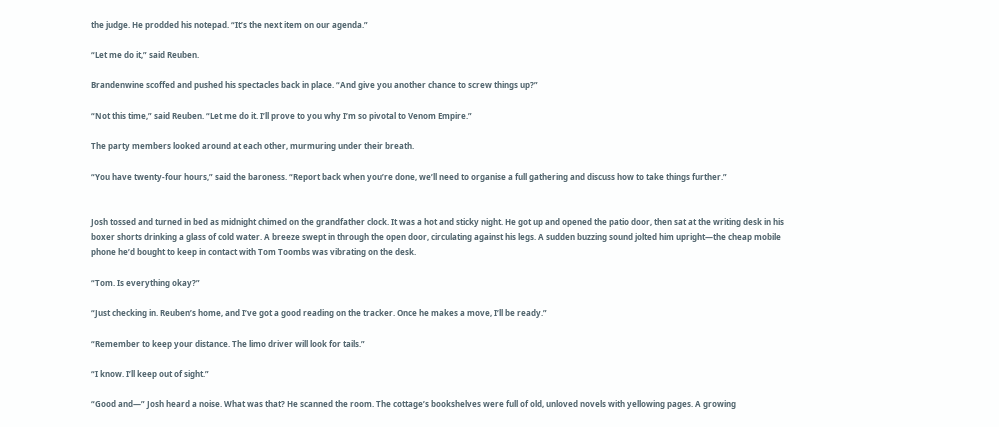the judge. He prodded his notepad. “It’s the next item on our agenda.”

“Let me do it,” said Reuben.

Brandenwine scoffed and pushed his spectacles back in place. “And give you another chance to screw things up?”

“Not this time,” said Reuben. “Let me do it. I’ll prove to you why I’m so pivotal to Venom Empire.”

The party members looked around at each other, murmuring under their breath.

“You have twenty-four hours,” said the baroness. “Report back when you’re done, we’ll need to organise a full gathering and discuss how to take things further.”


Josh tossed and turned in bed as midnight chimed on the grandfather clock. It was a hot and sticky night. He got up and opened the patio door, then sat at the writing desk in his boxer shorts drinking a glass of cold water. A breeze swept in through the open door, circulating against his legs. A sudden buzzing sound jolted him upright—the cheap mobile phone he’d bought to keep in contact with Tom Toombs was vibrating on the desk.

“Tom. Is everything okay?”

“Just checking in. Reuben’s home, and I’ve got a good reading on the tracker. Once he makes a move, I’ll be ready.”

“Remember to keep your distance. The limo driver will look for tails.”

“I know. I’ll keep out of sight.”

“Good and—” Josh heard a noise. What was that? He scanned the room. The cottage’s bookshelves were full of old, unloved novels with yellowing pages. A growing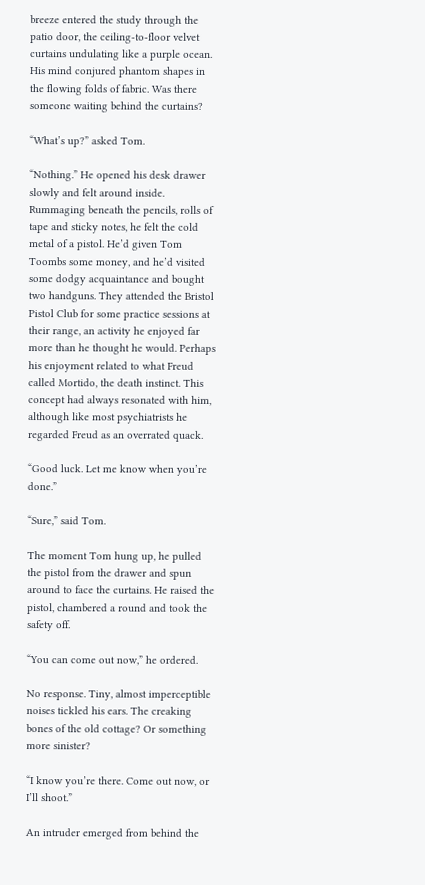breeze entered the study through the patio door, the ceiling-to-floor velvet curtains undulating like a purple ocean. His mind conjured phantom shapes in the flowing folds of fabric. Was there someone waiting behind the curtains?

“What’s up?” asked Tom.

“Nothing.” He opened his desk drawer slowly and felt around inside. Rummaging beneath the pencils, rolls of tape and sticky notes, he felt the cold metal of a pistol. He’d given Tom Toombs some money, and he’d visited some dodgy acquaintance and bought two handguns. They attended the Bristol Pistol Club for some practice sessions at their range, an activity he enjoyed far more than he thought he would. Perhaps his enjoyment related to what Freud called Mortido, the death instinct. This concept had always resonated with him, although like most psychiatrists he regarded Freud as an overrated quack.

“Good luck. Let me know when you’re done.”

“Sure,” said Tom.

The moment Tom hung up, he pulled the pistol from the drawer and spun around to face the curtains. He raised the pistol, chambered a round and took the safety off.

“You can come out now,” he ordered.

No response. Tiny, almost imperceptible noises tickled his ears. The creaking bones of the old cottage? Or something more sinister?

“I know you’re there. Come out now, or I’ll shoot.”

An intruder emerged from behind the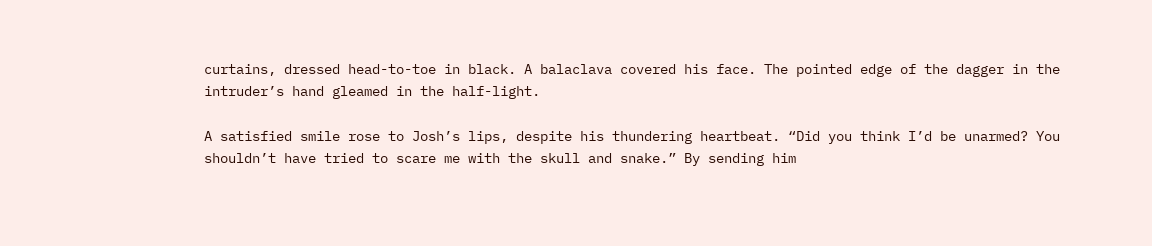curtains, dressed head-to-toe in black. A balaclava covered his face. The pointed edge of the dagger in the intruder’s hand gleamed in the half-light.

A satisfied smile rose to Josh’s lips, despite his thundering heartbeat. “Did you think I’d be unarmed? You shouldn’t have tried to scare me with the skull and snake.” By sending him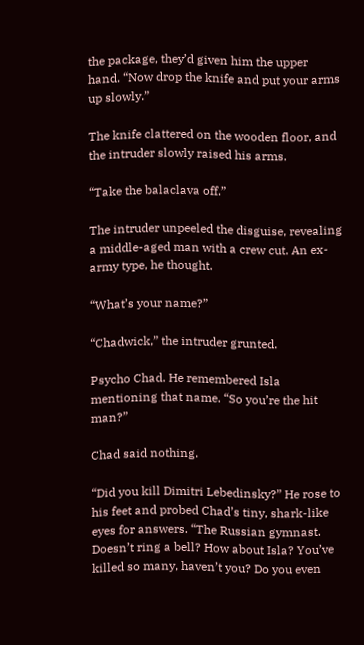the package, they’d given him the upper hand. “Now drop the knife and put your arms up slowly.”

The knife clattered on the wooden floor, and the intruder slowly raised his arms.

“Take the balaclava off.”

The intruder unpeeled the disguise, revealing a middle-aged man with a crew cut. An ex-army type, he thought.

“What’s your name?”

“Chadwick,” the intruder grunted.

Psycho Chad. He remembered Isla mentioning that name. “So you’re the hit man?”

Chad said nothing.

“Did you kill Dimitri Lebedinsky?” He rose to his feet and probed Chad’s tiny, shark-like eyes for answers. “The Russian gymnast. Doesn’t ring a bell? How about Isla? You’ve killed so many, haven’t you? Do you even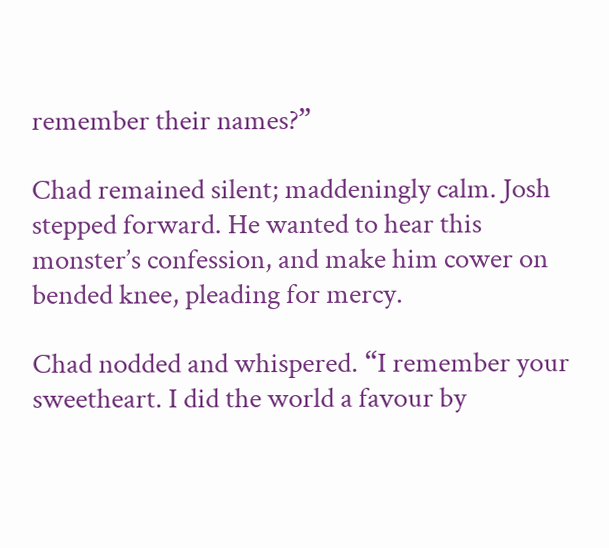remember their names?”

Chad remained silent; maddeningly calm. Josh stepped forward. He wanted to hear this monster’s confession, and make him cower on bended knee, pleading for mercy.

Chad nodded and whispered. “I remember your sweetheart. I did the world a favour by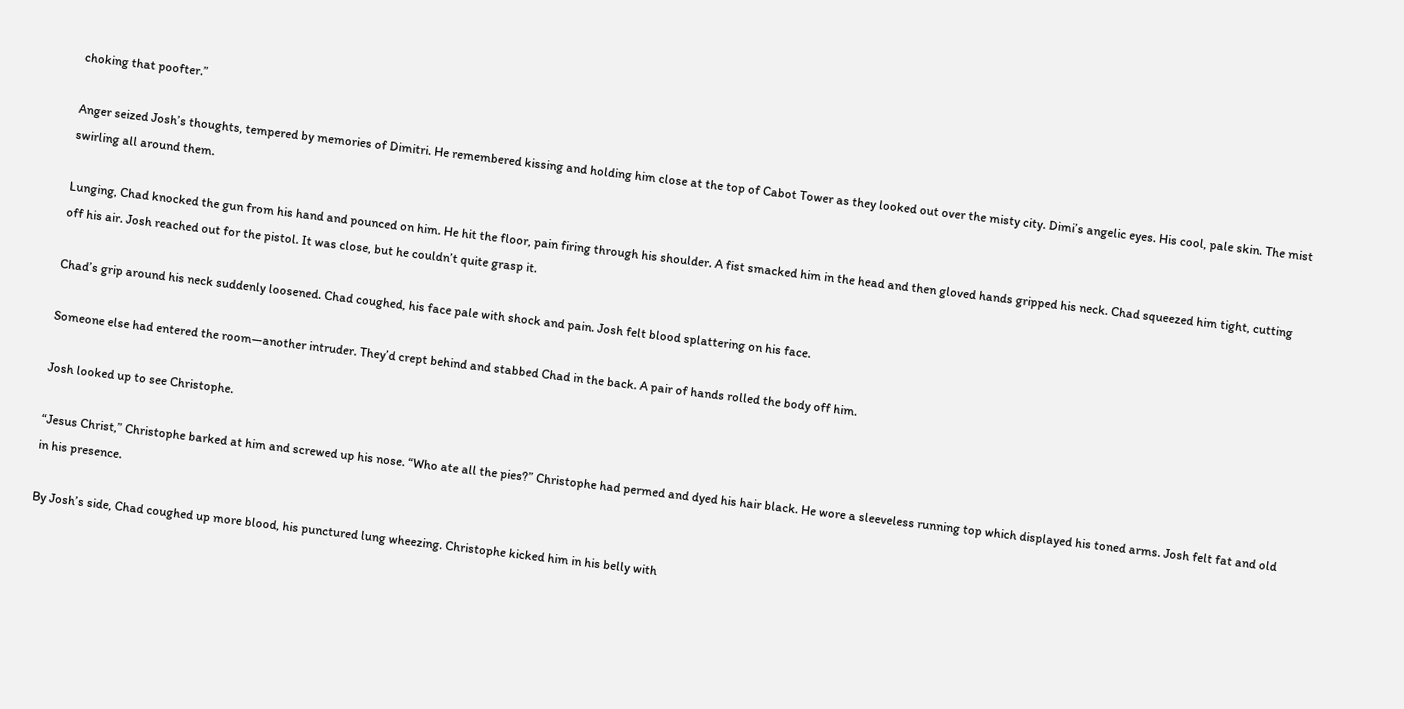choking that poofter.”

Anger seized Josh’s thoughts, tempered by memories of Dimitri. He remembered kissing and holding him close at the top of Cabot Tower as they looked out over the misty city. Dimi’s angelic eyes. His cool, pale skin. The mist swirling all around them.

Lunging, Chad knocked the gun from his hand and pounced on him. He hit the floor, pain firing through his shoulder. A fist smacked him in the head and then gloved hands gripped his neck. Chad squeezed him tight, cutting off his air. Josh reached out for the pistol. It was close, but he couldn’t quite grasp it.

Chad’s grip around his neck suddenly loosened. Chad coughed, his face pale with shock and pain. Josh felt blood splattering on his face.

Someone else had entered the room—another intruder. They’d crept behind and stabbed Chad in the back. A pair of hands rolled the body off him.

Josh looked up to see Christophe.

“Jesus Christ,” Christophe barked at him and screwed up his nose. “Who ate all the pies?” Christophe had permed and dyed his hair black. He wore a sleeveless running top which displayed his toned arms. Josh felt fat and old in his presence.

By Josh’s side, Chad coughed up more blood, his punctured lung wheezing. Christophe kicked him in his belly with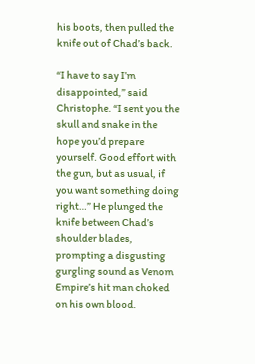his boots, then pulled the knife out of Chad’s back.

“I have to say I’m disappointed,” said Christophe. “I sent you the skull and snake in the hope you’d prepare yourself. Good effort with the gun, but as usual, if you want something doing right…” He plunged the knife between Chad’s shoulder blades, prompting a disgusting gurgling sound as Venom Empire’s hit man choked on his own blood.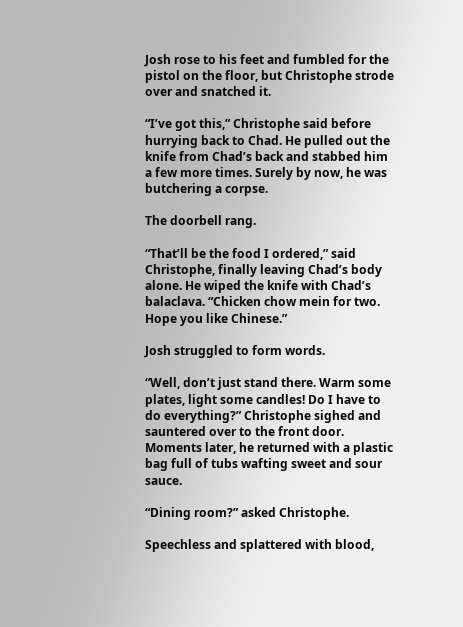Josh rose to his feet and fumbled for the pistol on the floor, but Christophe strode over and snatched it.

“I’ve got this,” Christophe said before hurrying back to Chad. He pulled out the knife from Chad’s back and stabbed him a few more times. Surely by now, he was butchering a corpse.

The doorbell rang.

“That’ll be the food I ordered,” said Christophe, finally leaving Chad’s body alone. He wiped the knife with Chad’s balaclava. “Chicken chow mein for two. Hope you like Chinese.”

Josh struggled to form words.

“Well, don’t just stand there. Warm some plates, light some candles! Do I have to do everything?” Christophe sighed and sauntered over to the front door. Moments later, he returned with a plastic bag full of tubs wafting sweet and sour sauce.

“Dining room?” asked Christophe.

Speechless and splattered with blood,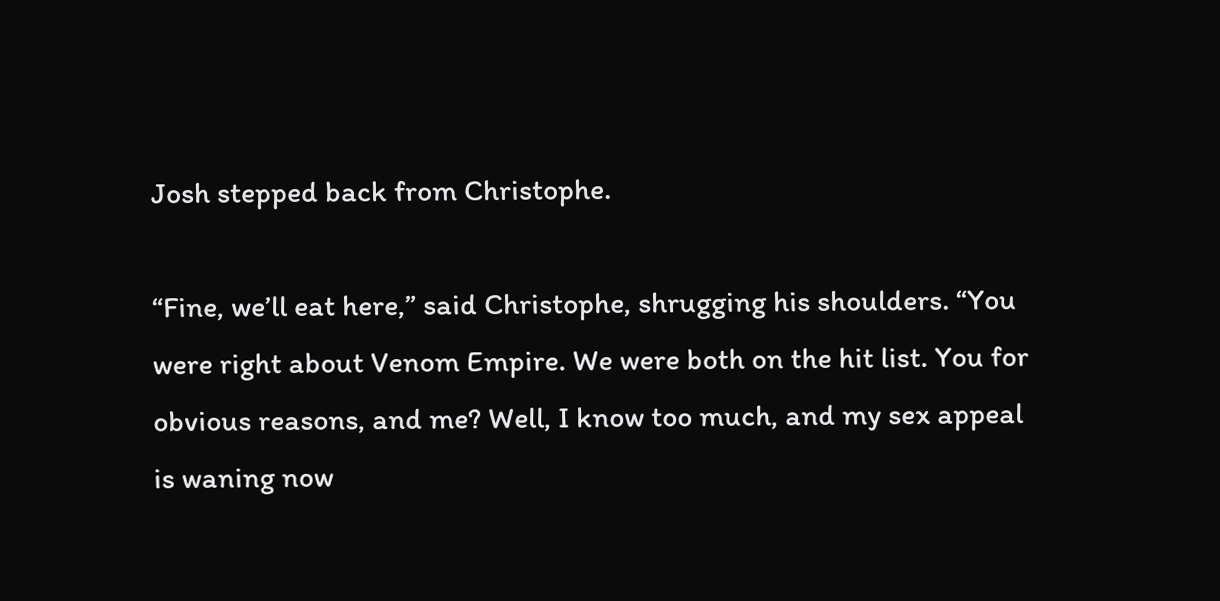Josh stepped back from Christophe.

“Fine, we’ll eat here,” said Christophe, shrugging his shoulders. “You were right about Venom Empire. We were both on the hit list. You for obvious reasons, and me? Well, I know too much, and my sex appeal is waning now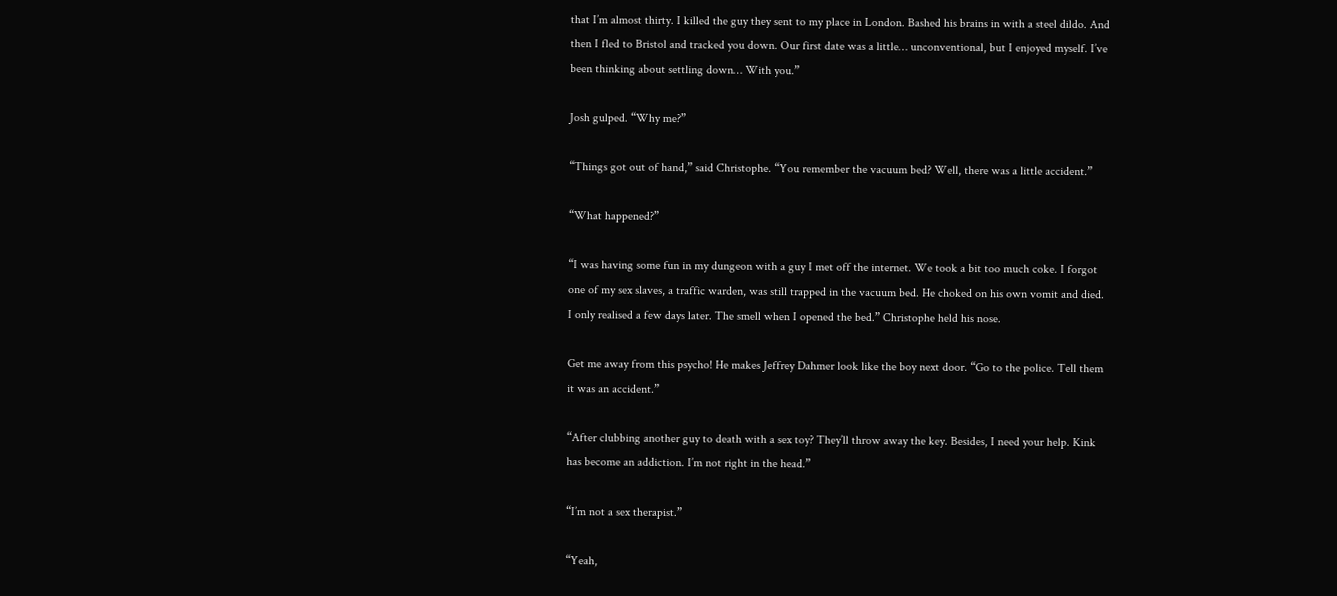that I’m almost thirty. I killed the guy they sent to my place in London. Bashed his brains in with a steel dildo. And then I fled to Bristol and tracked you down. Our first date was a little… unconventional, but I enjoyed myself. I’ve been thinking about settling down… With you.”

Josh gulped. “Why me?”

“Things got out of hand,” said Christophe. “You remember the vacuum bed? Well, there was a little accident.”

“What happened?”

“I was having some fun in my dungeon with a guy I met off the internet. We took a bit too much coke. I forgot one of my sex slaves, a traffic warden, was still trapped in the vacuum bed. He choked on his own vomit and died. I only realised a few days later. The smell when I opened the bed.” Christophe held his nose.

Get me away from this psycho! He makes Jeffrey Dahmer look like the boy next door. “Go to the police. Tell them it was an accident.”

“After clubbing another guy to death with a sex toy? They’ll throw away the key. Besides, I need your help. Kink has become an addiction. I’m not right in the head.”

“I’m not a sex therapist.”

“Yeah,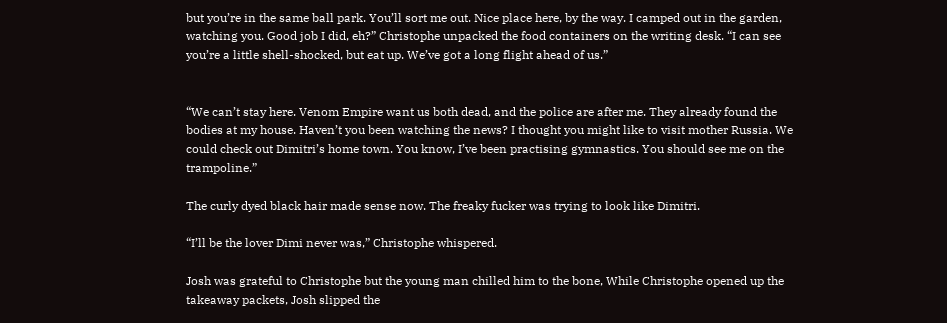but you’re in the same ball park. You’ll sort me out. Nice place here, by the way. I camped out in the garden, watching you. Good job I did, eh?” Christophe unpacked the food containers on the writing desk. “I can see you’re a little shell-shocked, but eat up. We’ve got a long flight ahead of us.”


“We can’t stay here. Venom Empire want us both dead, and the police are after me. They already found the bodies at my house. Haven’t you been watching the news? I thought you might like to visit mother Russia. We could check out Dimitri’s home town. You know, I’ve been practising gymnastics. You should see me on the trampoline.”

The curly dyed black hair made sense now. The freaky fucker was trying to look like Dimitri.

“I’ll be the lover Dimi never was,” Christophe whispered.

Josh was grateful to Christophe but the young man chilled him to the bone, While Christophe opened up the takeaway packets, Josh slipped the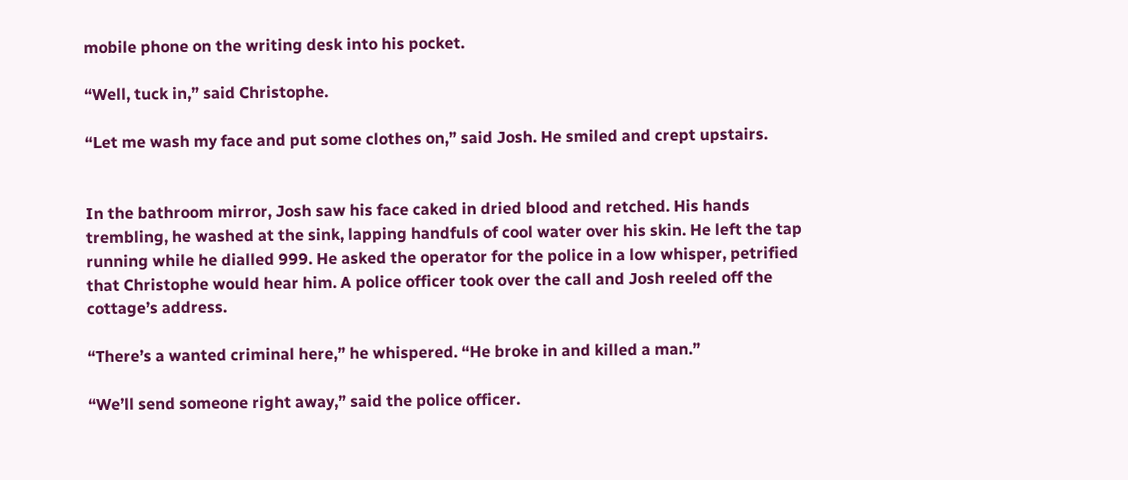mobile phone on the writing desk into his pocket.

“Well, tuck in,” said Christophe.

“Let me wash my face and put some clothes on,” said Josh. He smiled and crept upstairs.


In the bathroom mirror, Josh saw his face caked in dried blood and retched. His hands trembling, he washed at the sink, lapping handfuls of cool water over his skin. He left the tap running while he dialled 999. He asked the operator for the police in a low whisper, petrified that Christophe would hear him. A police officer took over the call and Josh reeled off the cottage’s address.

“There’s a wanted criminal here,” he whispered. “He broke in and killed a man.”

“We’ll send someone right away,” said the police officer.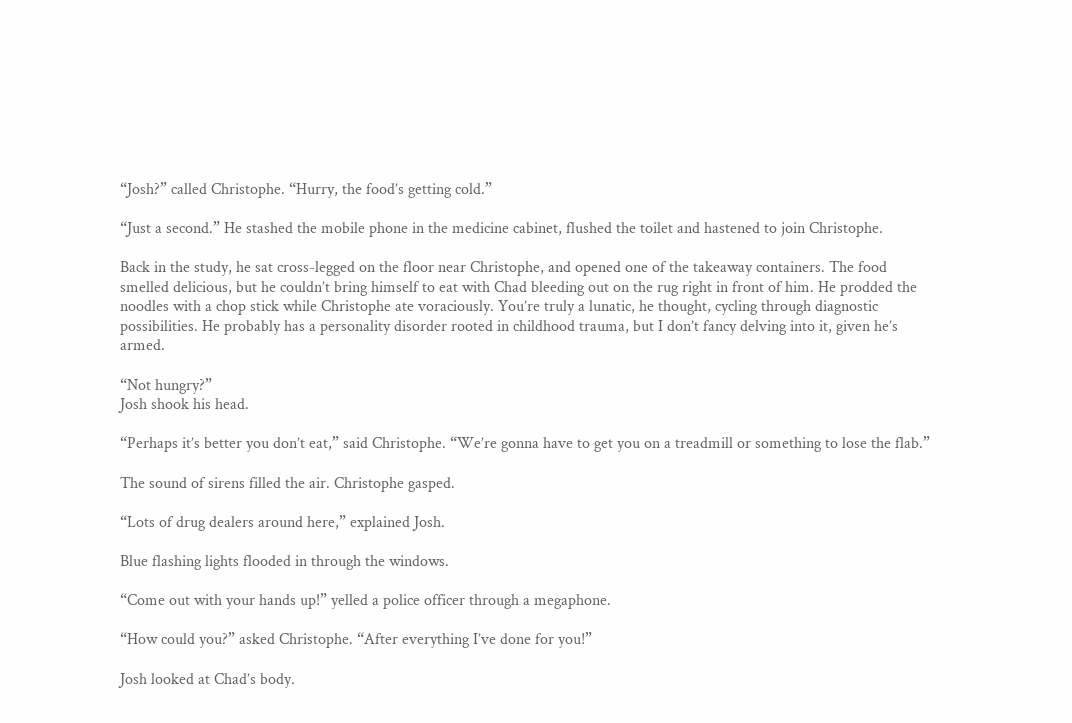“Josh?” called Christophe. “Hurry, the food’s getting cold.”

“Just a second.” He stashed the mobile phone in the medicine cabinet, flushed the toilet and hastened to join Christophe.

Back in the study, he sat cross-legged on the floor near Christophe, and opened one of the takeaway containers. The food smelled delicious, but he couldn’t bring himself to eat with Chad bleeding out on the rug right in front of him. He prodded the noodles with a chop stick while Christophe ate voraciously. You’re truly a lunatic, he thought, cycling through diagnostic possibilities. He probably has a personality disorder rooted in childhood trauma, but I don’t fancy delving into it, given he’s armed.

“Not hungry?”
Josh shook his head.

“Perhaps it’s better you don’t eat,” said Christophe. “We’re gonna have to get you on a treadmill or something to lose the flab.”

The sound of sirens filled the air. Christophe gasped.

“Lots of drug dealers around here,” explained Josh.

Blue flashing lights flooded in through the windows.

“Come out with your hands up!” yelled a police officer through a megaphone.

“How could you?” asked Christophe. “After everything I’ve done for you!”

Josh looked at Chad’s body.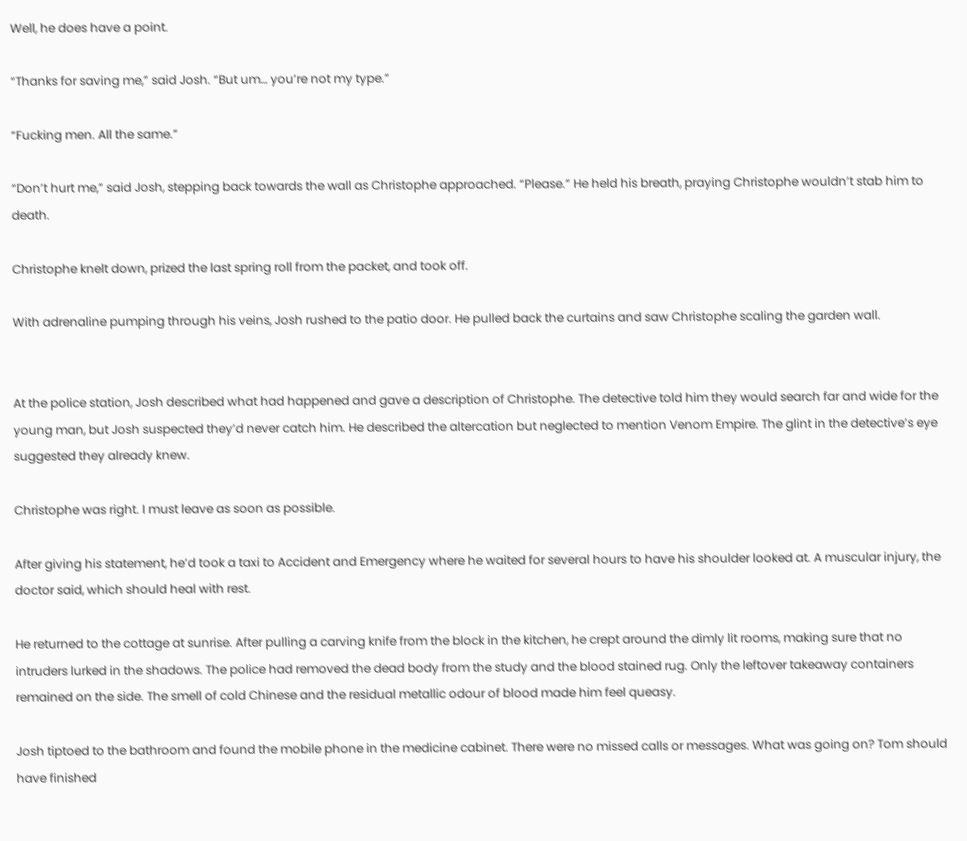Well, he does have a point.

“Thanks for saving me,” said Josh. “But um… you’re not my type.”

“Fucking men. All the same.”

“Don’t hurt me,” said Josh, stepping back towards the wall as Christophe approached. “Please.” He held his breath, praying Christophe wouldn’t stab him to death.

Christophe knelt down, prized the last spring roll from the packet, and took off.

With adrenaline pumping through his veins, Josh rushed to the patio door. He pulled back the curtains and saw Christophe scaling the garden wall.


At the police station, Josh described what had happened and gave a description of Christophe. The detective told him they would search far and wide for the young man, but Josh suspected they’d never catch him. He described the altercation but neglected to mention Venom Empire. The glint in the detective’s eye suggested they already knew.

Christophe was right. I must leave as soon as possible.

After giving his statement, he’d took a taxi to Accident and Emergency where he waited for several hours to have his shoulder looked at. A muscular injury, the doctor said, which should heal with rest.

He returned to the cottage at sunrise. After pulling a carving knife from the block in the kitchen, he crept around the dimly lit rooms, making sure that no intruders lurked in the shadows. The police had removed the dead body from the study and the blood stained rug. Only the leftover takeaway containers remained on the side. The smell of cold Chinese and the residual metallic odour of blood made him feel queasy.

Josh tiptoed to the bathroom and found the mobile phone in the medicine cabinet. There were no missed calls or messages. What was going on? Tom should have finished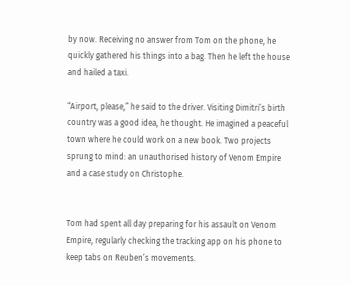by now. Receiving no answer from Tom on the phone, he quickly gathered his things into a bag. Then he left the house and hailed a taxi.

“Airport, please,” he said to the driver. Visiting Dimitri’s birth country was a good idea, he thought. He imagined a peaceful town where he could work on a new book. Two projects sprung to mind: an unauthorised history of Venom Empire and a case study on Christophe.


Tom had spent all day preparing for his assault on Venom Empire, regularly checking the tracking app on his phone to keep tabs on Reuben’s movements.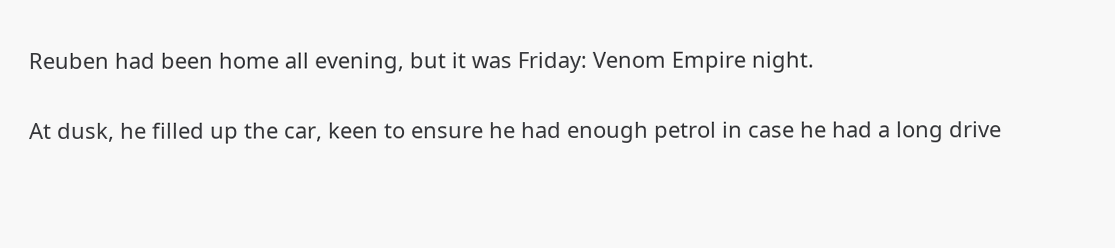Reuben had been home all evening, but it was Friday: Venom Empire night.

At dusk, he filled up the car, keen to ensure he had enough petrol in case he had a long drive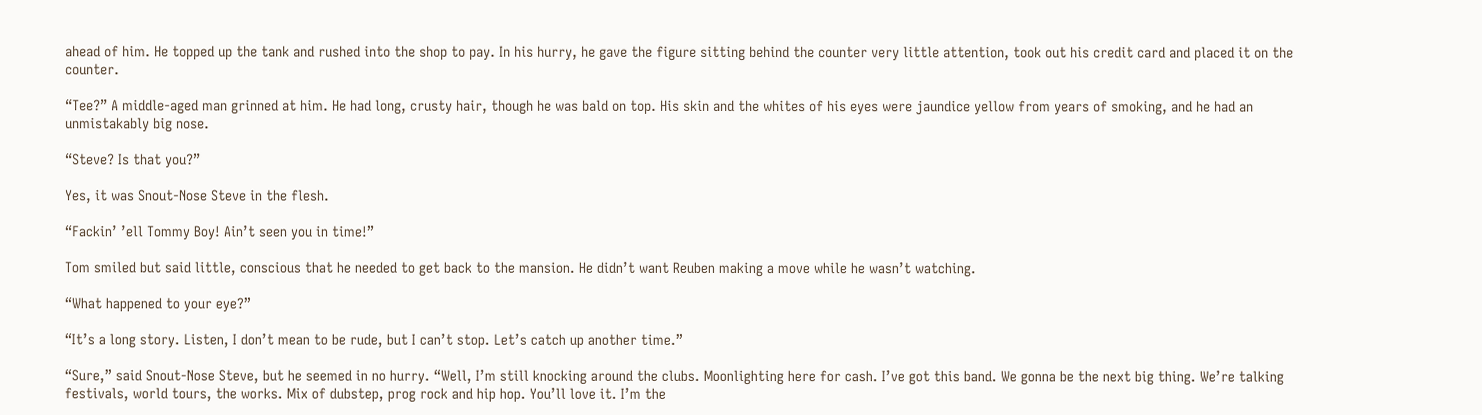ahead of him. He topped up the tank and rushed into the shop to pay. In his hurry, he gave the figure sitting behind the counter very little attention, took out his credit card and placed it on the counter.

“Tee?” A middle-aged man grinned at him. He had long, crusty hair, though he was bald on top. His skin and the whites of his eyes were jaundice yellow from years of smoking, and he had an unmistakably big nose.

“Steve? Is that you?”

Yes, it was Snout-Nose Steve in the flesh.

“Fackin’ ’ell Tommy Boy! Ain’t seen you in time!”

Tom smiled but said little, conscious that he needed to get back to the mansion. He didn’t want Reuben making a move while he wasn’t watching.

“What happened to your eye?”

“It’s a long story. Listen, I don’t mean to be rude, but I can’t stop. Let’s catch up another time.”

“Sure,” said Snout-Nose Steve, but he seemed in no hurry. “Well, I’m still knocking around the clubs. Moonlighting here for cash. I’ve got this band. We gonna be the next big thing. We’re talking festivals, world tours, the works. Mix of dubstep, prog rock and hip hop. You’ll love it. I’m the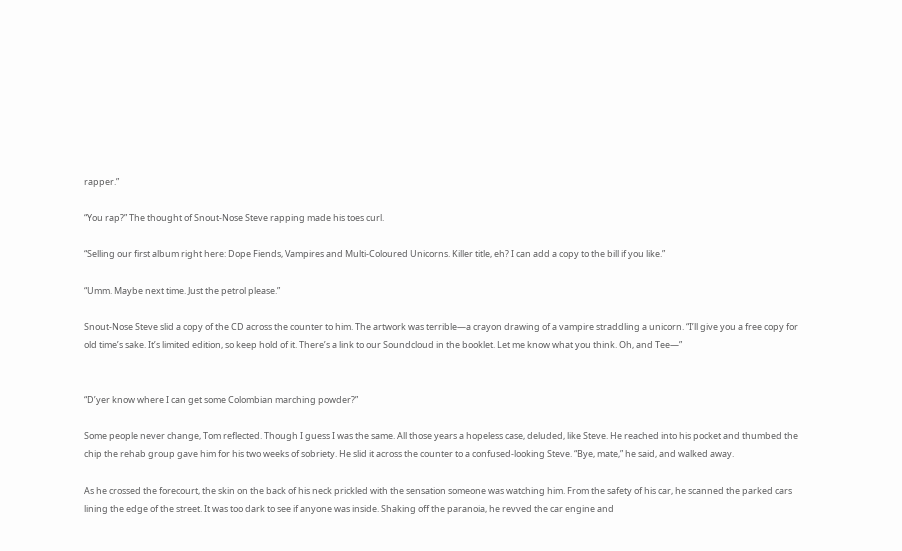rapper.”

“You rap?” The thought of Snout-Nose Steve rapping made his toes curl.

“Selling our first album right here: Dope Fiends, Vampires and Multi-Coloured Unicorns. Killer title, eh? I can add a copy to the bill if you like.”

“Umm. Maybe next time. Just the petrol please.”

Snout-Nose Steve slid a copy of the CD across the counter to him. The artwork was terrible—a crayon drawing of a vampire straddling a unicorn. “I’ll give you a free copy for old time’s sake. It’s limited edition, so keep hold of it. There’s a link to our Soundcloud in the booklet. Let me know what you think. Oh, and Tee—”


“D’yer know where I can get some Colombian marching powder?”

Some people never change, Tom reflected. Though I guess I was the same. All those years a hopeless case, deluded, like Steve. He reached into his pocket and thumbed the chip the rehab group gave him for his two weeks of sobriety. He slid it across the counter to a confused-looking Steve. “Bye, mate,” he said, and walked away.

As he crossed the forecourt, the skin on the back of his neck prickled with the sensation someone was watching him. From the safety of his car, he scanned the parked cars lining the edge of the street. It was too dark to see if anyone was inside. Shaking off the paranoia, he revved the car engine and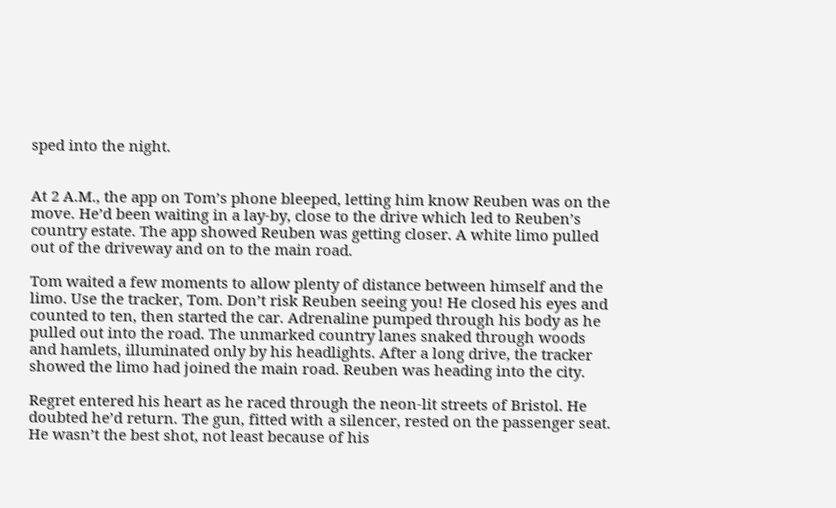sped into the night.


At 2 A.M., the app on Tom’s phone bleeped, letting him know Reuben was on the move. He’d been waiting in a lay-by, close to the drive which led to Reuben’s country estate. The app showed Reuben was getting closer. A white limo pulled out of the driveway and on to the main road.

Tom waited a few moments to allow plenty of distance between himself and the limo. Use the tracker, Tom. Don’t risk Reuben seeing you! He closed his eyes and counted to ten, then started the car. Adrenaline pumped through his body as he pulled out into the road. The unmarked country lanes snaked through woods and hamlets, illuminated only by his headlights. After a long drive, the tracker showed the limo had joined the main road. Reuben was heading into the city.

Regret entered his heart as he raced through the neon-lit streets of Bristol. He doubted he’d return. The gun, fitted with a silencer, rested on the passenger seat. He wasn’t the best shot, not least because of his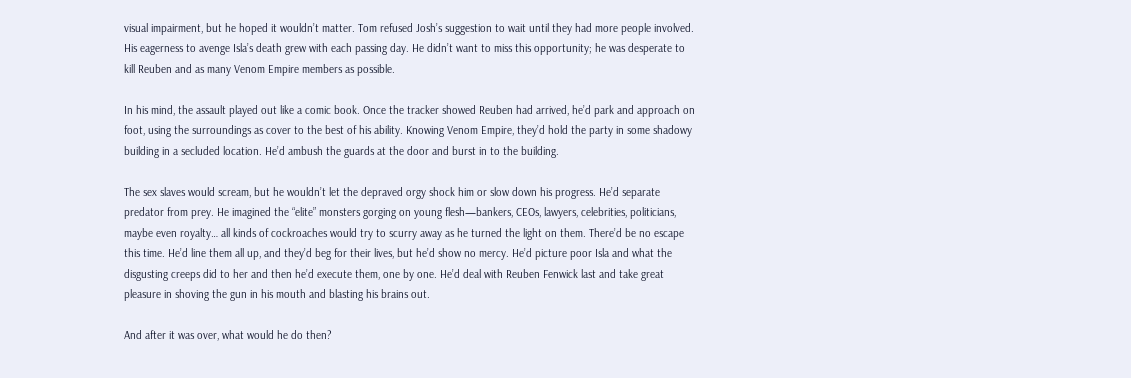visual impairment, but he hoped it wouldn’t matter. Tom refused Josh’s suggestion to wait until they had more people involved. His eagerness to avenge Isla’s death grew with each passing day. He didn’t want to miss this opportunity; he was desperate to kill Reuben and as many Venom Empire members as possible.

In his mind, the assault played out like a comic book. Once the tracker showed Reuben had arrived, he’d park and approach on foot, using the surroundings as cover to the best of his ability. Knowing Venom Empire, they’d hold the party in some shadowy building in a secluded location. He’d ambush the guards at the door and burst in to the building.

The sex slaves would scream, but he wouldn’t let the depraved orgy shock him or slow down his progress. He’d separate predator from prey. He imagined the “elite” monsters gorging on young flesh—bankers, CEOs, lawyers, celebrities, politicians, maybe even royalty… all kinds of cockroaches would try to scurry away as he turned the light on them. There’d be no escape this time. He’d line them all up, and they’d beg for their lives, but he’d show no mercy. He’d picture poor Isla and what the disgusting creeps did to her and then he’d execute them, one by one. He’d deal with Reuben Fenwick last and take great pleasure in shoving the gun in his mouth and blasting his brains out.

And after it was over, what would he do then?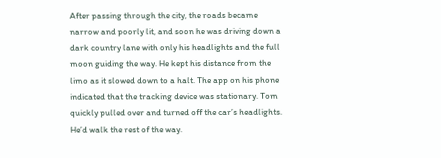After passing through the city, the roads became narrow and poorly lit, and soon he was driving down a dark country lane with only his headlights and the full moon guiding the way. He kept his distance from the limo as it slowed down to a halt. The app on his phone indicated that the tracking device was stationary. Tom quickly pulled over and turned off the car’s headlights. He’d walk the rest of the way.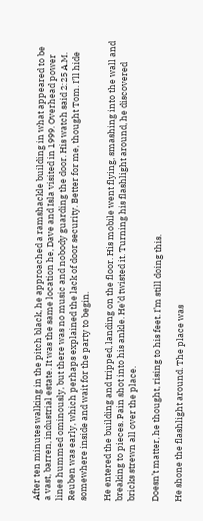After ten minutes walking in the pitch black, he approached a ramshackle building in what appeared to be a vast, barren, industrial estate. It was the same location he, Dave and Isla visited in 1999. Overhead power lines hummed ominously, but there was no music and nobody guarding the door. His watch said 2:25 A.M. Reuben was early, which perhaps explained the lack of door security. Better for me, thought Tom. I’ll hide somewhere inside and wait for the party to begin.

He entered the building and tripped, landing on the floor. His mobile went flying, smashing into the wall and breaking to pieces. Pain shot into his ankle. He’d twisted it. Turning his flashlight around, he discovered bricks strewn all over the place.

Doesn’t matter, he thought, rising to his feet. I’m still doing this.

He shone the flashlight around. The place was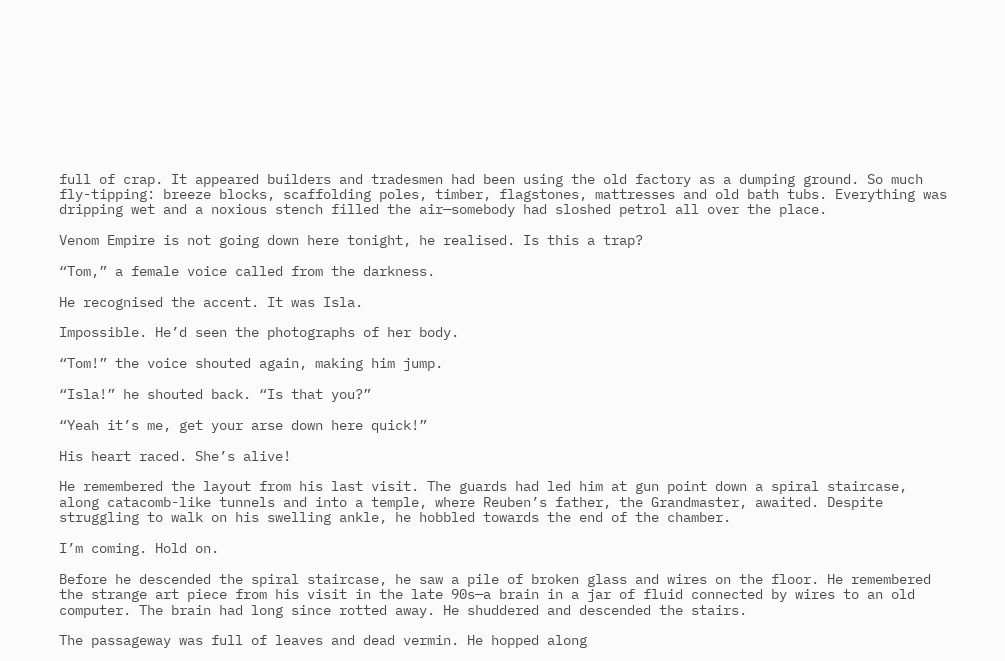full of crap. It appeared builders and tradesmen had been using the old factory as a dumping ground. So much fly-tipping: breeze blocks, scaffolding poles, timber, flagstones, mattresses and old bath tubs. Everything was dripping wet and a noxious stench filled the air—somebody had sloshed petrol all over the place.

Venom Empire is not going down here tonight, he realised. Is this a trap?

“Tom,” a female voice called from the darkness.

He recognised the accent. It was Isla.

Impossible. He’d seen the photographs of her body.

“Tom!” the voice shouted again, making him jump.

“Isla!” he shouted back. “Is that you?”

“Yeah it’s me, get your arse down here quick!”

His heart raced. She’s alive!

He remembered the layout from his last visit. The guards had led him at gun point down a spiral staircase, along catacomb-like tunnels and into a temple, where Reuben’s father, the Grandmaster, awaited. Despite struggling to walk on his swelling ankle, he hobbled towards the end of the chamber.

I’m coming. Hold on.

Before he descended the spiral staircase, he saw a pile of broken glass and wires on the floor. He remembered the strange art piece from his visit in the late 90s—a brain in a jar of fluid connected by wires to an old computer. The brain had long since rotted away. He shuddered and descended the stairs.

The passageway was full of leaves and dead vermin. He hopped along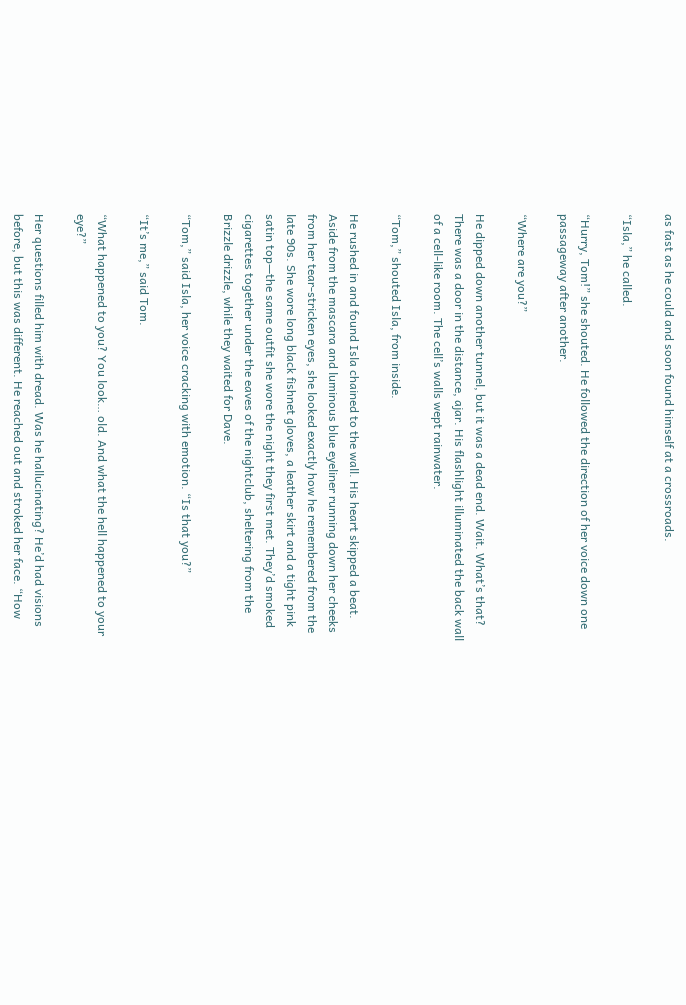as fast as he could and soon found himself at a crossroads.

“Isla,” he called.

“Hurry, Tom!” she shouted. He followed the direction of her voice down one passageway after another.

“Where are you?”

He dipped down another tunnel, but it was a dead end. Wait. What’s that? There was a door in the distance, ajar. His flashlight illuminated the back wall of a cell-like room. The cell’s walls wept rainwater.

“Tom,” shouted Isla, from inside.

He rushed in and found Isla chained to the wall. His heart skipped a beat. Aside from the mascara and luminous blue eyeliner running down her cheeks from her tear-stricken eyes, she looked exactly how he remembered from the late 90s. She wore long black fishnet gloves, a leather skirt and a tight pink satin top—the same outfit she wore the night they first met. They’d smoked cigarettes together under the eaves of the nightclub, sheltering from the Brizzle drizzle, while they waited for Dave.

“Tom,” said Isla, her voice cracking with emotion. “Is that you?”

“It’s me,” said Tom.

“What happened to you? You look… old. And what the hell happened to your eye?”

Her questions filled him with dread. Was he hallucinating? He’d had visions before, but this was different. He reached out and stroked her face. “How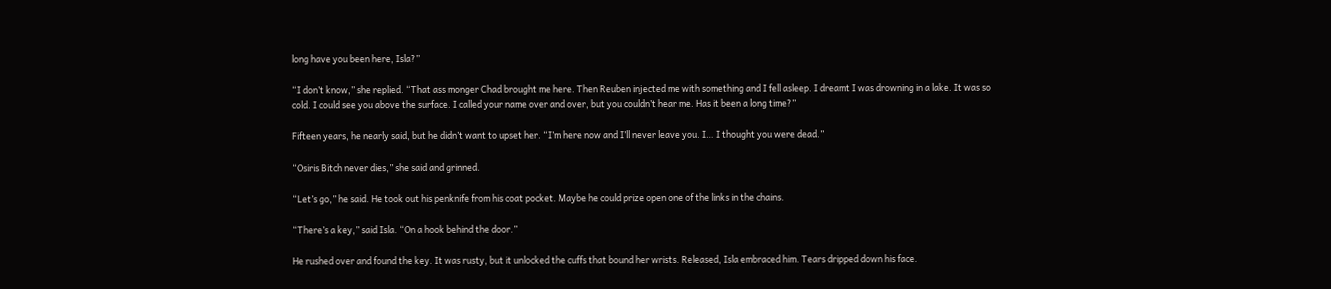long have you been here, Isla?”

“I don’t know,” she replied. “That ass monger Chad brought me here. Then Reuben injected me with something and I fell asleep. I dreamt I was drowning in a lake. It was so cold. I could see you above the surface. I called your name over and over, but you couldn’t hear me. Has it been a long time?”

Fifteen years, he nearly said, but he didn’t want to upset her. “I’m here now and I’ll never leave you. I… I thought you were dead.”

“Osiris Bitch never dies,” she said and grinned.

“Let’s go,” he said. He took out his penknife from his coat pocket. Maybe he could prize open one of the links in the chains.

“There’s a key,” said Isla. “On a hook behind the door.”

He rushed over and found the key. It was rusty, but it unlocked the cuffs that bound her wrists. Released, Isla embraced him. Tears dripped down his face.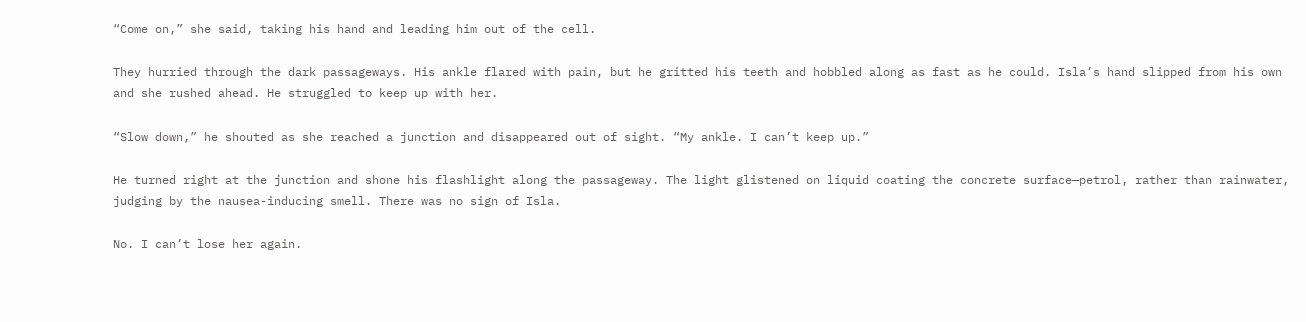“Come on,” she said, taking his hand and leading him out of the cell.

They hurried through the dark passageways. His ankle flared with pain, but he gritted his teeth and hobbled along as fast as he could. Isla’s hand slipped from his own and she rushed ahead. He struggled to keep up with her.

“Slow down,” he shouted as she reached a junction and disappeared out of sight. “My ankle. I can’t keep up.”

He turned right at the junction and shone his flashlight along the passageway. The light glistened on liquid coating the concrete surface—petrol, rather than rainwater, judging by the nausea-inducing smell. There was no sign of Isla.

No. I can’t lose her again.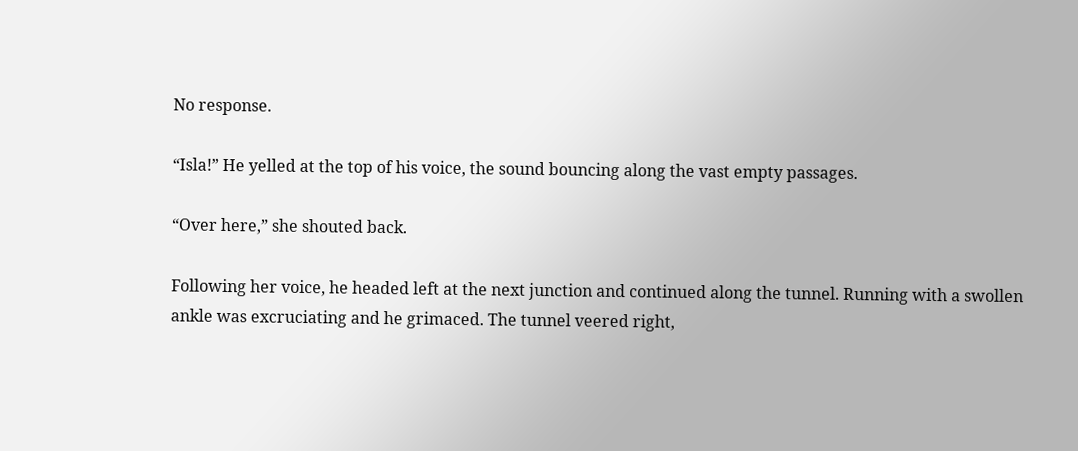No response.

“Isla!” He yelled at the top of his voice, the sound bouncing along the vast empty passages.

“Over here,” she shouted back.

Following her voice, he headed left at the next junction and continued along the tunnel. Running with a swollen ankle was excruciating and he grimaced. The tunnel veered right,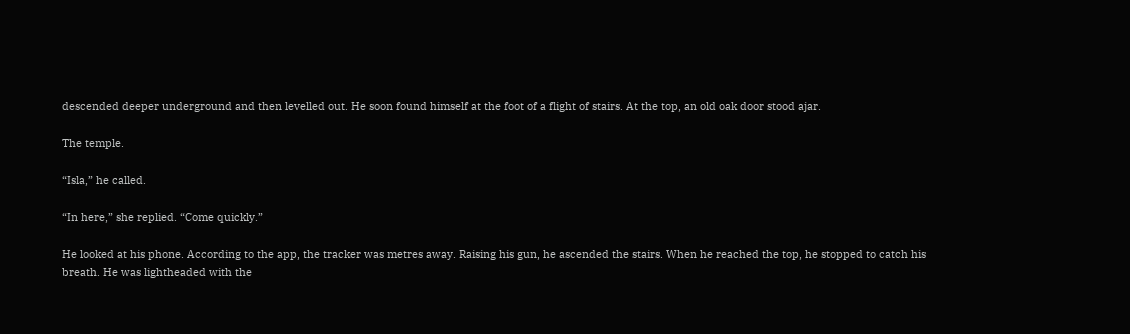descended deeper underground and then levelled out. He soon found himself at the foot of a flight of stairs. At the top, an old oak door stood ajar.

The temple.

“Isla,” he called.

“In here,” she replied. “Come quickly.”

He looked at his phone. According to the app, the tracker was metres away. Raising his gun, he ascended the stairs. When he reached the top, he stopped to catch his breath. He was lightheaded with the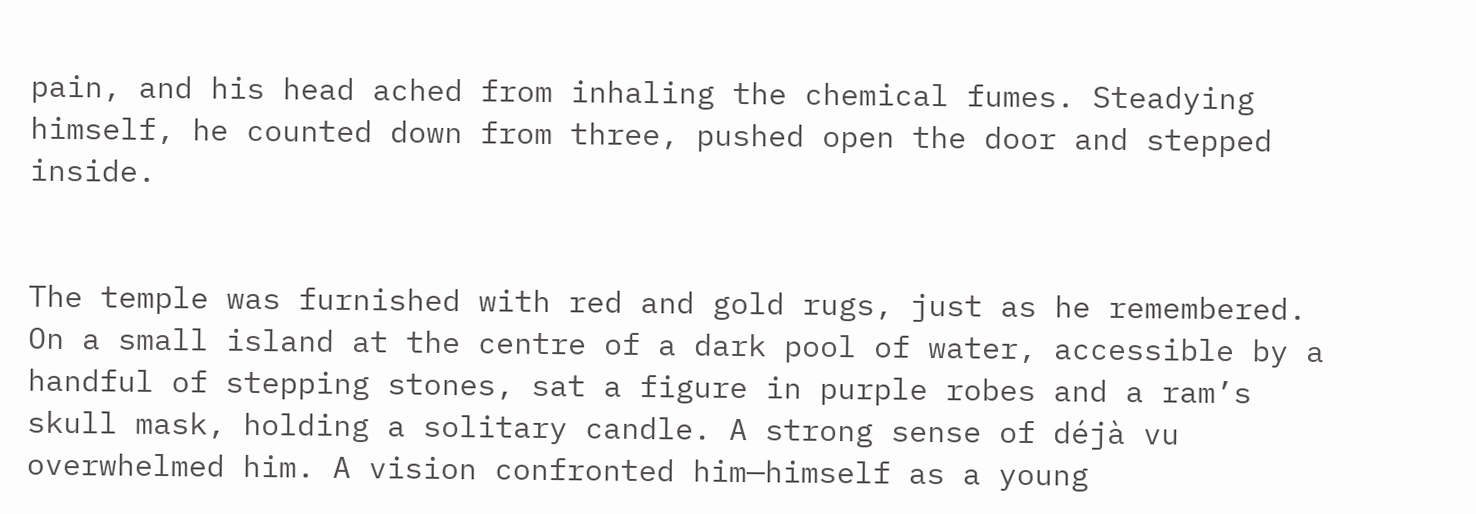pain, and his head ached from inhaling the chemical fumes. Steadying himself, he counted down from three, pushed open the door and stepped inside.


The temple was furnished with red and gold rugs, just as he remembered. On a small island at the centre of a dark pool of water, accessible by a handful of stepping stones, sat a figure in purple robes and a ram’s skull mask, holding a solitary candle. A strong sense of déjà vu overwhelmed him. A vision confronted him—himself as a young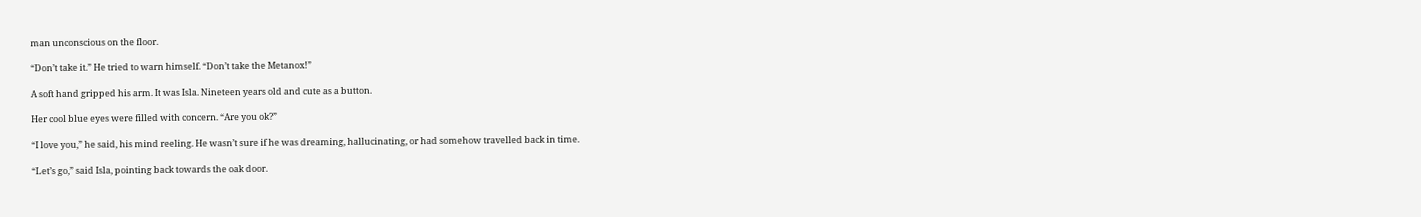man unconscious on the floor.

“Don’t take it.” He tried to warn himself. “Don’t take the Metanox!”

A soft hand gripped his arm. It was Isla. Nineteen years old and cute as a button.

Her cool blue eyes were filled with concern. “Are you ok?”

“I love you,” he said, his mind reeling. He wasn’t sure if he was dreaming, hallucinating, or had somehow travelled back in time.

“Let’s go,” said Isla, pointing back towards the oak door.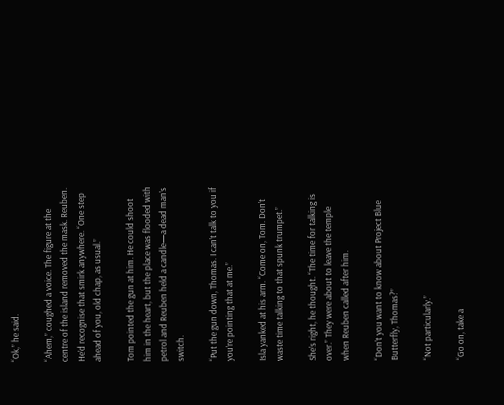“Ok,” he said.

“Ahem,” coughed a voice. The figure at the centre of the island removed the mask. Reuben. He’d recognise that smirk anywhere. “One step ahead of you, old chap, as usual.”

Tom pointed the gun at him. He could shoot him in the heart, but the place was flooded with petrol and Reuben held a candle—a dead man’s switch.

“Put the gun down, Thomas. I can’t talk to you if you’re pointing that at me.”

Isla yanked at his arm. “Come on, Tom. Don’t waste time talking to that spunk trumpet.”

She’s right, he thought. “The time for talking is over.” They were about to leave the temple when Reuben called after him.

“Don’t you want to know about Project Blue Butterfly, Thomas?”

“Not particularly.”

“Go on, take a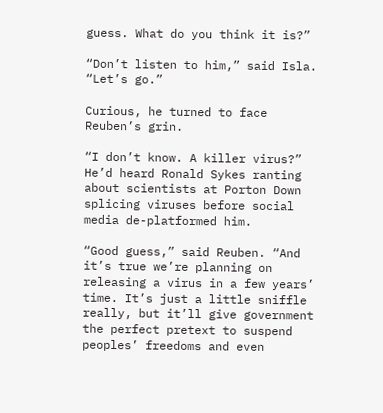guess. What do you think it is?”

“Don’t listen to him,” said Isla. “Let’s go.”

Curious, he turned to face Reuben’s grin.

“I don’t know. A killer virus?” He’d heard Ronald Sykes ranting about scientists at Porton Down splicing viruses before social media de-platformed him.

“Good guess,” said Reuben. “And it’s true we’re planning on releasing a virus in a few years’ time. It’s just a little sniffle really, but it’ll give government the perfect pretext to suspend peoples’ freedoms and even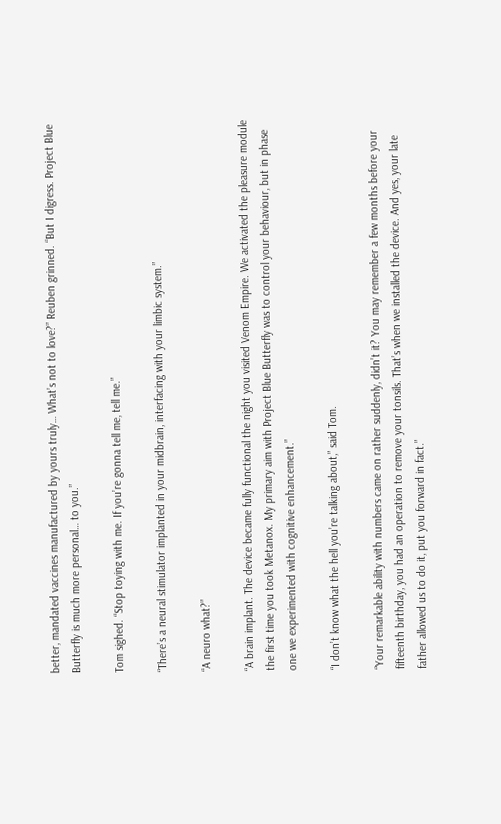better, mandated vaccines manufactured by yours truly… What’s not to love?” Reuben grinned. “But I digress. Project Blue Butterfly is much more personal… to you.”

Tom sighed. “Stop toying with me. If you’re gonna tell me, tell me.”

“There’s a neural stimulator implanted in your midbrain, interfacing with your limbic system.”

“A neuro what?”

“A brain implant. The device became fully functional the night you visited Venom Empire. We activated the pleasure module the first time you took Metanox. My primary aim with Project Blue Butterfly was to control your behaviour, but in phase one we experimented with cognitive enhancement.”

“I don’t know what the hell you’re talking about,” said Tom.

“Your remarkable ability with numbers came on rather suddenly, didn’t it? You may remember a few months before your fifteenth birthday, you had an operation to remove your tonsils. That’s when we installed the device. And yes, your late father allowed us to do it, put you forward in fact.”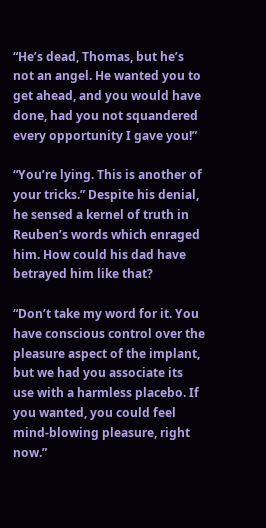“He’s dead, Thomas, but he’s not an angel. He wanted you to get ahead, and you would have done, had you not squandered every opportunity I gave you!”

“You’re lying. This is another of your tricks.” Despite his denial, he sensed a kernel of truth in Reuben’s words which enraged him. How could his dad have betrayed him like that?

“Don’t take my word for it. You have conscious control over the pleasure aspect of the implant, but we had you associate its use with a harmless placebo. If you wanted, you could feel mind-blowing pleasure, right now.”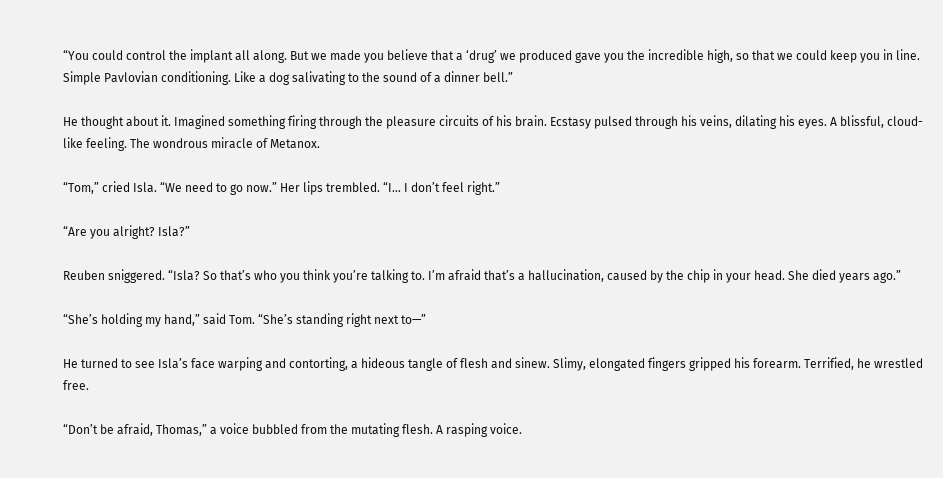“You could control the implant all along. But we made you believe that a ‘drug’ we produced gave you the incredible high, so that we could keep you in line. Simple Pavlovian conditioning. Like a dog salivating to the sound of a dinner bell.”

He thought about it. Imagined something firing through the pleasure circuits of his brain. Ecstasy pulsed through his veins, dilating his eyes. A blissful, cloud-like feeling. The wondrous miracle of Metanox.

“Tom,” cried Isla. “We need to go now.” Her lips trembled. “I… I don’t feel right.”

“Are you alright? Isla?”

Reuben sniggered. “Isla? So that’s who you think you’re talking to. I’m afraid that’s a hallucination, caused by the chip in your head. She died years ago.”

“She’s holding my hand,” said Tom. “She’s standing right next to—”

He turned to see Isla’s face warping and contorting, a hideous tangle of flesh and sinew. Slimy, elongated fingers gripped his forearm. Terrified, he wrestled free.

“Don’t be afraid, Thomas,” a voice bubbled from the mutating flesh. A rasping voice.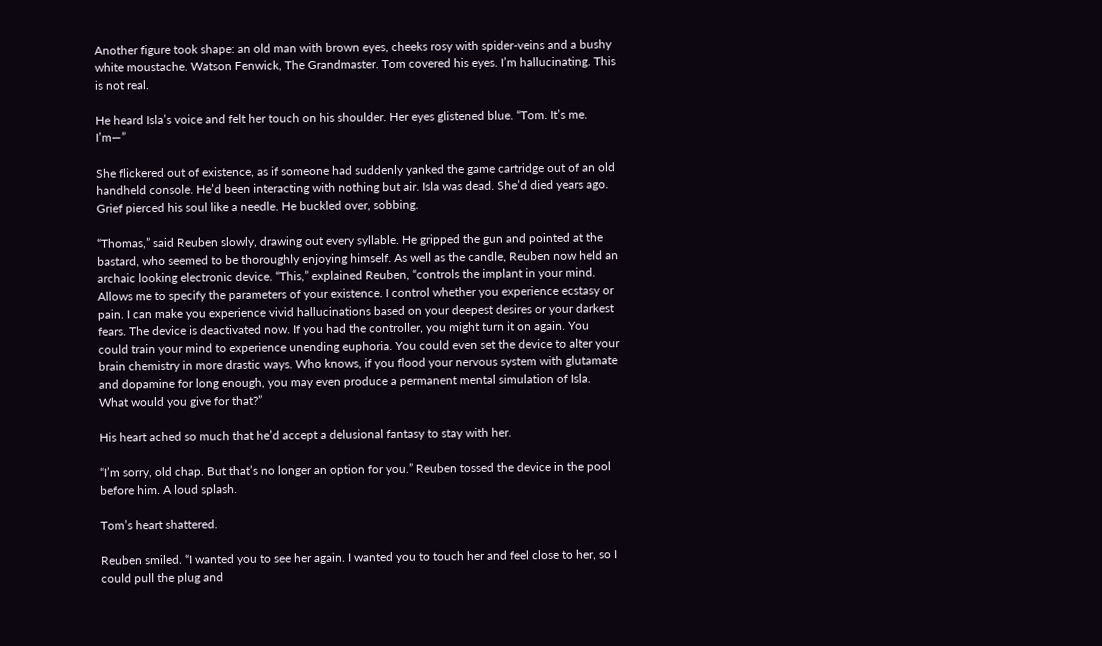Another figure took shape: an old man with brown eyes, cheeks rosy with spider-veins and a bushy white moustache. Watson Fenwick, The Grandmaster. Tom covered his eyes. I’m hallucinating. This is not real.

He heard Isla’s voice and felt her touch on his shoulder. Her eyes glistened blue. “Tom. It’s me. I’m—”

She flickered out of existence, as if someone had suddenly yanked the game cartridge out of an old handheld console. He’d been interacting with nothing but air. Isla was dead. She’d died years ago. Grief pierced his soul like a needle. He buckled over, sobbing.

“Thomas,” said Reuben slowly, drawing out every syllable. He gripped the gun and pointed at the bastard, who seemed to be thoroughly enjoying himself. As well as the candle, Reuben now held an archaic looking electronic device. “This,” explained Reuben, “controls the implant in your mind. Allows me to specify the parameters of your existence. I control whether you experience ecstasy or pain. I can make you experience vivid hallucinations based on your deepest desires or your darkest fears. The device is deactivated now. If you had the controller, you might turn it on again. You could train your mind to experience unending euphoria. You could even set the device to alter your brain chemistry in more drastic ways. Who knows, if you flood your nervous system with glutamate and dopamine for long enough, you may even produce a permanent mental simulation of Isla. What would you give for that?”

His heart ached so much that he’d accept a delusional fantasy to stay with her.

“I’m sorry, old chap. But that’s no longer an option for you.” Reuben tossed the device in the pool before him. A loud splash.

Tom’s heart shattered.

Reuben smiled. “I wanted you to see her again. I wanted you to touch her and feel close to her, so I could pull the plug and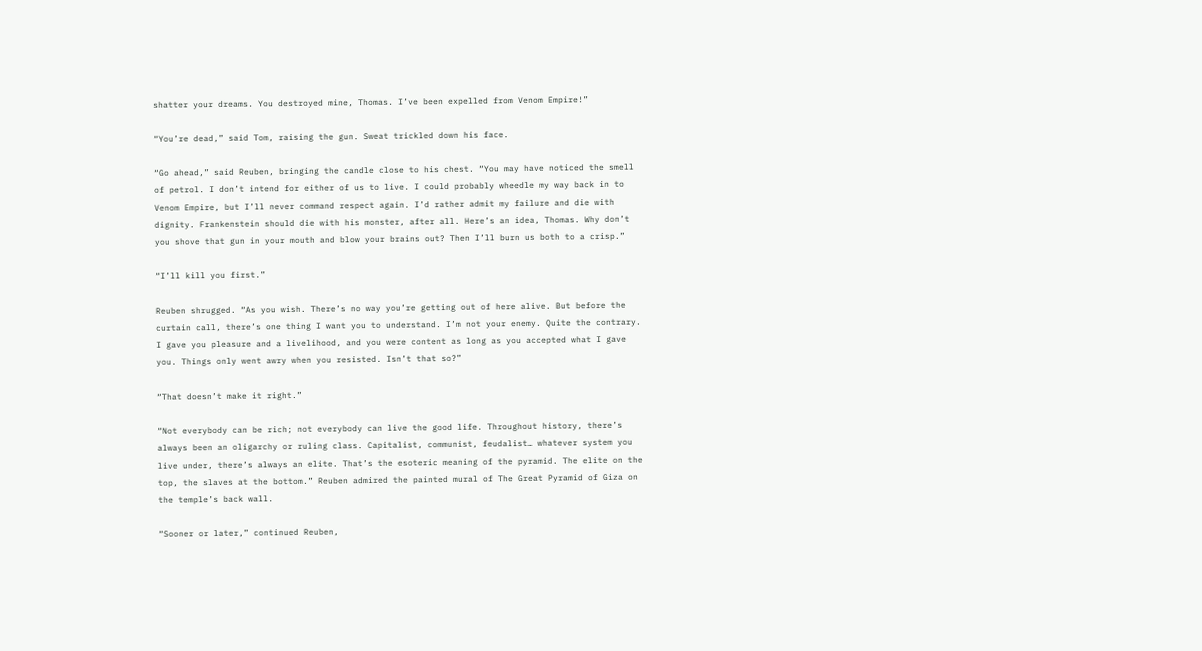shatter your dreams. You destroyed mine, Thomas. I’ve been expelled from Venom Empire!”

“You’re dead,” said Tom, raising the gun. Sweat trickled down his face.

“Go ahead,” said Reuben, bringing the candle close to his chest. “You may have noticed the smell of petrol. I don’t intend for either of us to live. I could probably wheedle my way back in to Venom Empire, but I’ll never command respect again. I’d rather admit my failure and die with dignity. Frankenstein should die with his monster, after all. Here’s an idea, Thomas. Why don’t you shove that gun in your mouth and blow your brains out? Then I’ll burn us both to a crisp.”

“I’ll kill you first.”

Reuben shrugged. “As you wish. There’s no way you’re getting out of here alive. But before the curtain call, there’s one thing I want you to understand. I’m not your enemy. Quite the contrary. I gave you pleasure and a livelihood, and you were content as long as you accepted what I gave you. Things only went awry when you resisted. Isn’t that so?”

“That doesn’t make it right.”

“Not everybody can be rich; not everybody can live the good life. Throughout history, there’s always been an oligarchy or ruling class. Capitalist, communist, feudalist… whatever system you live under, there’s always an elite. That’s the esoteric meaning of the pyramid. The elite on the top, the slaves at the bottom.” Reuben admired the painted mural of The Great Pyramid of Giza on the temple’s back wall.

“Sooner or later,” continued Reuben,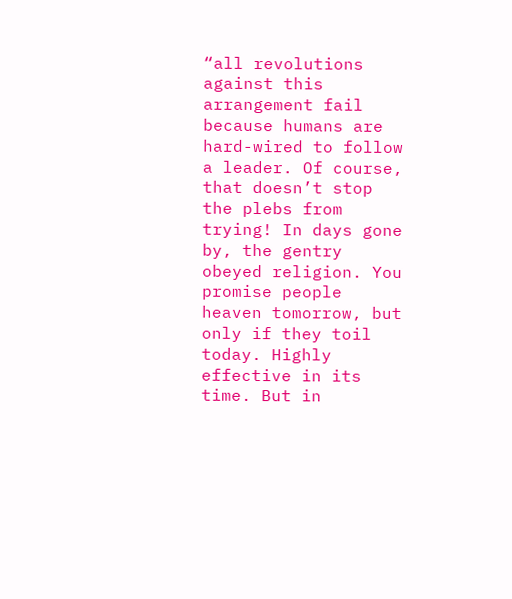“all revolutions against this arrangement fail because humans are hard-wired to follow a leader. Of course, that doesn’t stop the plebs from trying! In days gone by, the gentry obeyed religion. You promise people heaven tomorrow, but only if they toil today. Highly effective in its time. But in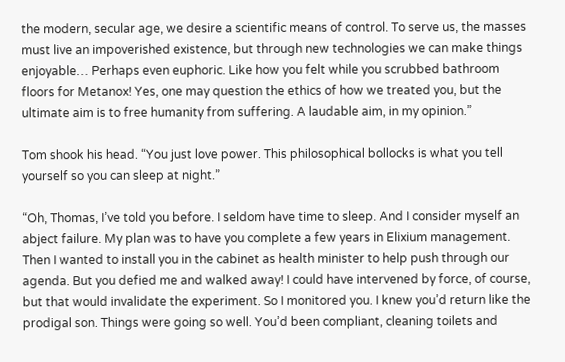the modern, secular age, we desire a scientific means of control. To serve us, the masses must live an impoverished existence, but through new technologies we can make things enjoyable… Perhaps even euphoric. Like how you felt while you scrubbed bathroom floors for Metanox! Yes, one may question the ethics of how we treated you, but the ultimate aim is to free humanity from suffering. A laudable aim, in my opinion.”

Tom shook his head. “You just love power. This philosophical bollocks is what you tell yourself so you can sleep at night.”

“Oh, Thomas, I’ve told you before. I seldom have time to sleep. And I consider myself an abject failure. My plan was to have you complete a few years in Elixium management. Then I wanted to install you in the cabinet as health minister to help push through our agenda. But you defied me and walked away! I could have intervened by force, of course, but that would invalidate the experiment. So I monitored you. I knew you’d return like the prodigal son. Things were going so well. You’d been compliant, cleaning toilets and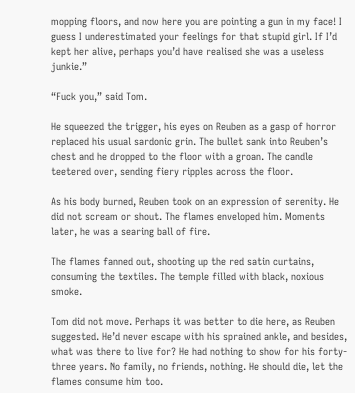mopping floors, and now here you are pointing a gun in my face! I guess I underestimated your feelings for that stupid girl. If I’d kept her alive, perhaps you’d have realised she was a useless junkie.”

“Fuck you,” said Tom.

He squeezed the trigger, his eyes on Reuben as a gasp of horror replaced his usual sardonic grin. The bullet sank into Reuben’s chest and he dropped to the floor with a groan. The candle teetered over, sending fiery ripples across the floor.

As his body burned, Reuben took on an expression of serenity. He did not scream or shout. The flames enveloped him. Moments later, he was a searing ball of fire.

The flames fanned out, shooting up the red satin curtains, consuming the textiles. The temple filled with black, noxious smoke.

Tom did not move. Perhaps it was better to die here, as Reuben suggested. He’d never escape with his sprained ankle, and besides, what was there to live for? He had nothing to show for his forty-three years. No family, no friends, nothing. He should die, let the flames consume him too.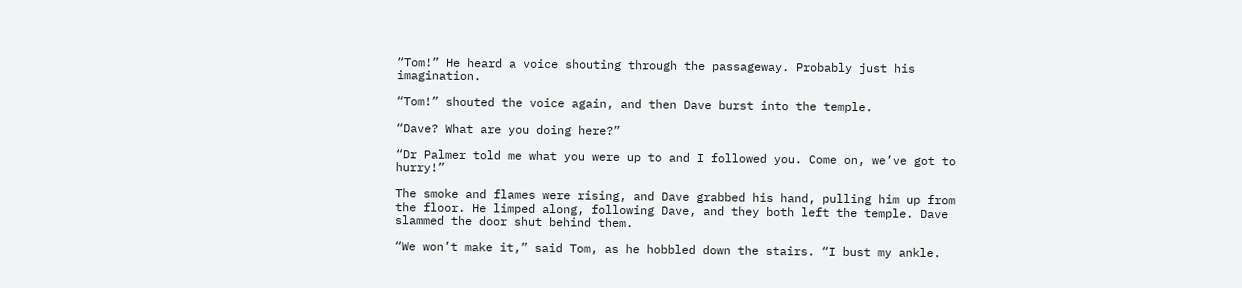“Tom!” He heard a voice shouting through the passageway. Probably just his imagination.

“Tom!” shouted the voice again, and then Dave burst into the temple.

“Dave? What are you doing here?”

“Dr Palmer told me what you were up to and I followed you. Come on, we’ve got to hurry!”

The smoke and flames were rising, and Dave grabbed his hand, pulling him up from the floor. He limped along, following Dave, and they both left the temple. Dave slammed the door shut behind them.

“We won’t make it,” said Tom, as he hobbled down the stairs. “I bust my ankle.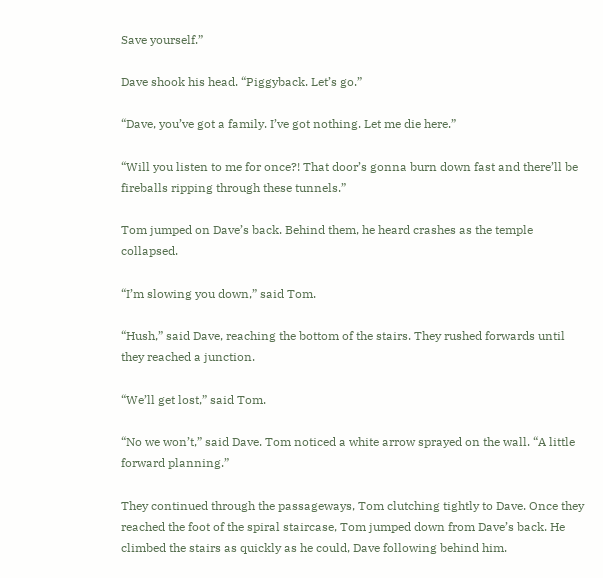Save yourself.”

Dave shook his head. “Piggyback. Let’s go.”

“Dave, you’ve got a family. I’ve got nothing. Let me die here.”

“Will you listen to me for once?! That door’s gonna burn down fast and there’ll be fireballs ripping through these tunnels.”

Tom jumped on Dave’s back. Behind them, he heard crashes as the temple collapsed.

“I’m slowing you down,” said Tom.

“Hush,” said Dave, reaching the bottom of the stairs. They rushed forwards until they reached a junction.

“We’ll get lost,” said Tom.

“No we won’t,” said Dave. Tom noticed a white arrow sprayed on the wall. “A little forward planning.”

They continued through the passageways, Tom clutching tightly to Dave. Once they reached the foot of the spiral staircase, Tom jumped down from Dave’s back. He climbed the stairs as quickly as he could, Dave following behind him.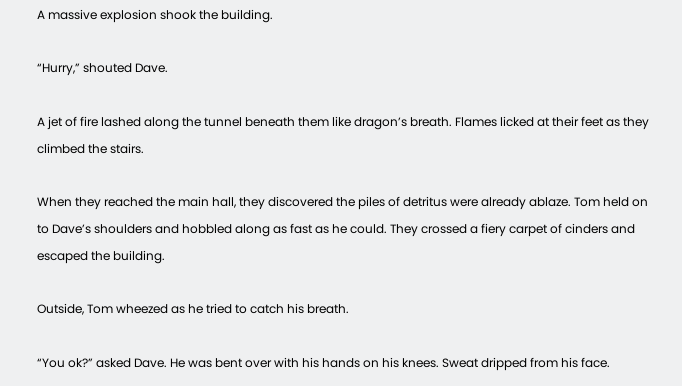A massive explosion shook the building.

“Hurry,” shouted Dave.

A jet of fire lashed along the tunnel beneath them like dragon’s breath. Flames licked at their feet as they climbed the stairs.

When they reached the main hall, they discovered the piles of detritus were already ablaze. Tom held on to Dave’s shoulders and hobbled along as fast as he could. They crossed a fiery carpet of cinders and escaped the building.

Outside, Tom wheezed as he tried to catch his breath.

“You ok?” asked Dave. He was bent over with his hands on his knees. Sweat dripped from his face.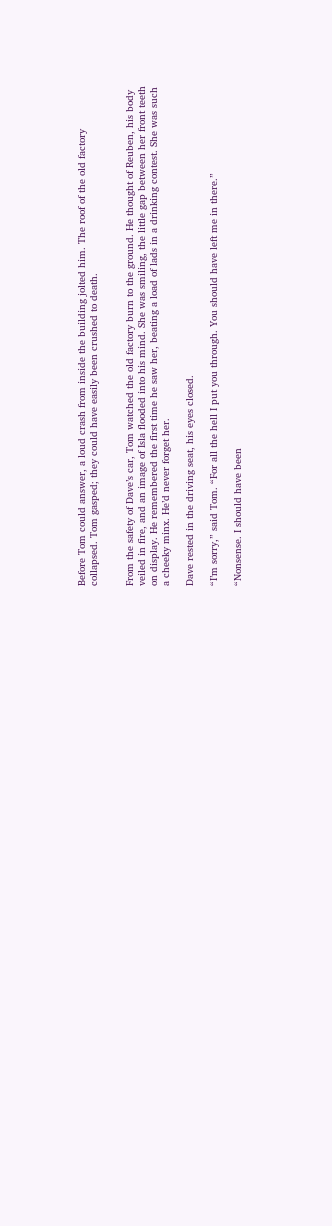Before Tom could answer, a loud crash from inside the building jolted him. The roof of the old factory collapsed. Tom gasped; they could have easily been crushed to death.


From the safety of Dave’s car, Tom watched the old factory burn to the ground. He thought of Reuben, his body veiled in fire, and an image of Isla flooded into his mind. She was smiling, the little gap between her front teeth on display. He remembered the first time he saw her, beating a load of lads in a drinking contest. She was such a cheeky minx. He’d never forget her.

Dave rested in the driving seat, his eyes closed.

“I’m sorry,” said Tom. “For all the hell I put you through. You should have left me in there.”

“Nonsense. I should have been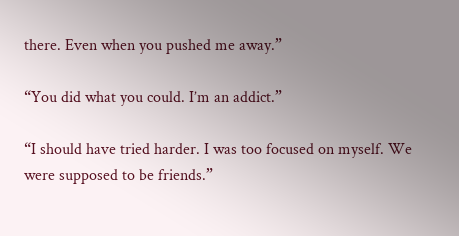there. Even when you pushed me away.”

“You did what you could. I’m an addict.”

“I should have tried harder. I was too focused on myself. We were supposed to be friends.”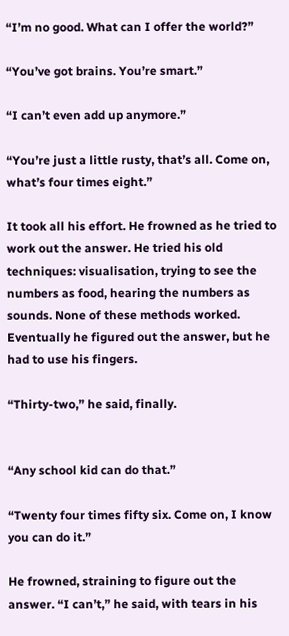“I’m no good. What can I offer the world?”

“You’ve got brains. You’re smart.”

“I can’t even add up anymore.”

“You’re just a little rusty, that’s all. Come on, what’s four times eight.”

It took all his effort. He frowned as he tried to work out the answer. He tried his old techniques: visualisation, trying to see the numbers as food, hearing the numbers as sounds. None of these methods worked. Eventually he figured out the answer, but he had to use his fingers.

“Thirty-two,” he said, finally.


“Any school kid can do that.”

“Twenty four times fifty six. Come on, I know you can do it.”

He frowned, straining to figure out the answer. “I can’t,” he said, with tears in his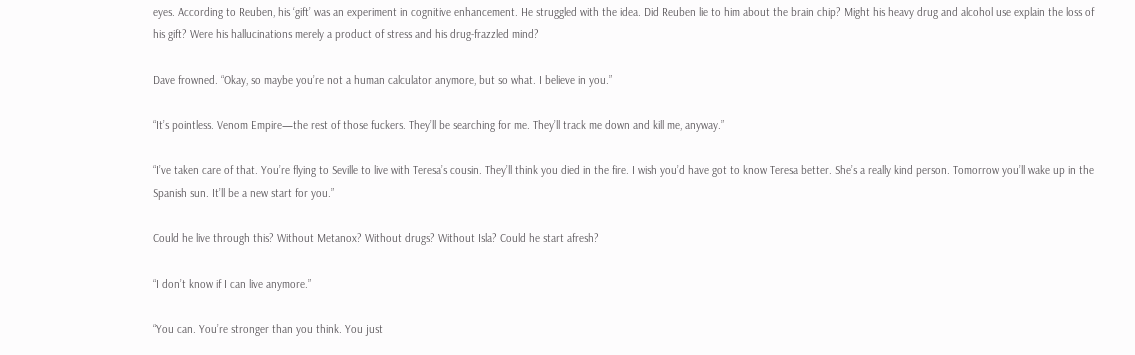eyes. According to Reuben, his ‘gift’ was an experiment in cognitive enhancement. He struggled with the idea. Did Reuben lie to him about the brain chip? Might his heavy drug and alcohol use explain the loss of his gift? Were his hallucinations merely a product of stress and his drug-frazzled mind?

Dave frowned. “Okay, so maybe you’re not a human calculator anymore, but so what. I believe in you.”

“It’s pointless. Venom Empire—the rest of those fuckers. They’ll be searching for me. They’ll track me down and kill me, anyway.”

“I’ve taken care of that. You’re flying to Seville to live with Teresa’s cousin. They’ll think you died in the fire. I wish you’d have got to know Teresa better. She’s a really kind person. Tomorrow you’ll wake up in the Spanish sun. It’ll be a new start for you.”

Could he live through this? Without Metanox? Without drugs? Without Isla? Could he start afresh?

“I don’t know if I can live anymore.”

“You can. You’re stronger than you think. You just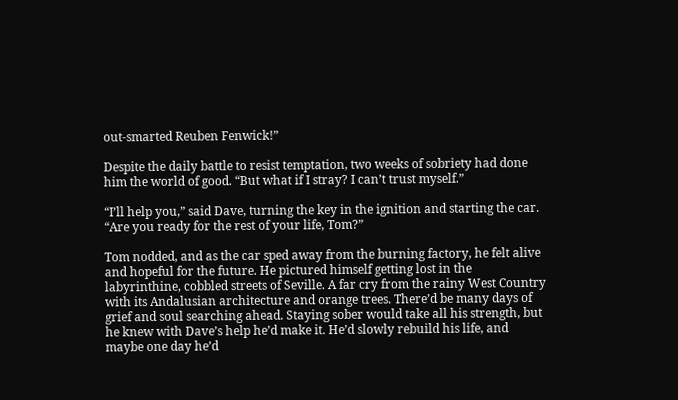out-smarted Reuben Fenwick!”

Despite the daily battle to resist temptation, two weeks of sobriety had done him the world of good. “But what if I stray? I can’t trust myself.”

“I’ll help you,” said Dave, turning the key in the ignition and starting the car. “Are you ready for the rest of your life, Tom?”

Tom nodded, and as the car sped away from the burning factory, he felt alive and hopeful for the future. He pictured himself getting lost in the labyrinthine, cobbled streets of Seville. A far cry from the rainy West Country with its Andalusian architecture and orange trees. There’d be many days of grief and soul searching ahead. Staying sober would take all his strength, but he knew with Dave’s help he’d make it. He’d slowly rebuild his life, and maybe one day he’d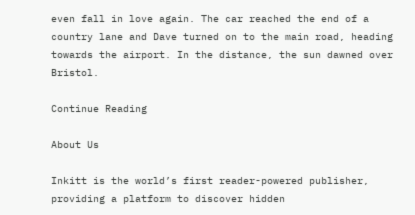even fall in love again. The car reached the end of a country lane and Dave turned on to the main road, heading towards the airport. In the distance, the sun dawned over Bristol.

Continue Reading

About Us

Inkitt is the world’s first reader-powered publisher, providing a platform to discover hidden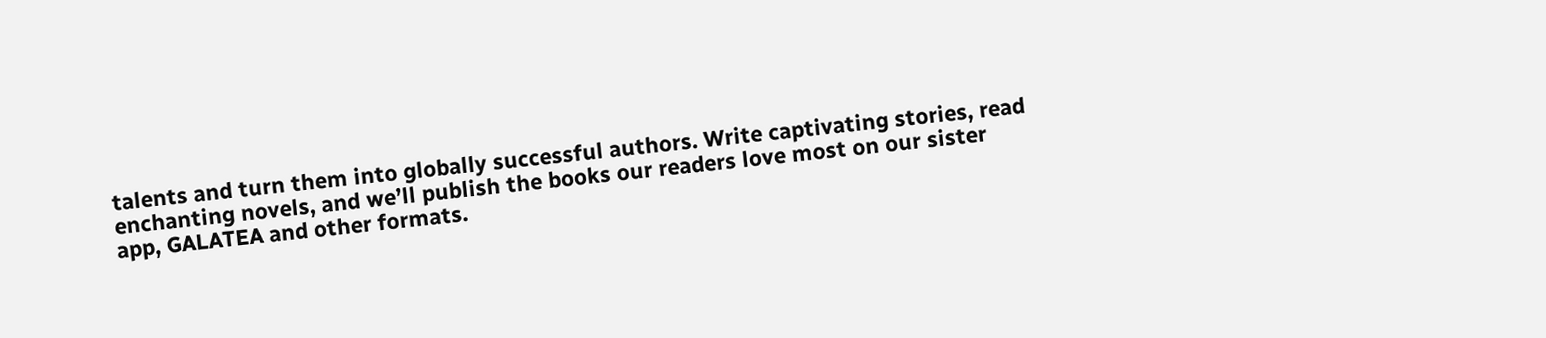talents and turn them into globally successful authors. Write captivating stories, read enchanting novels, and we’ll publish the books our readers love most on our sister app, GALATEA and other formats.